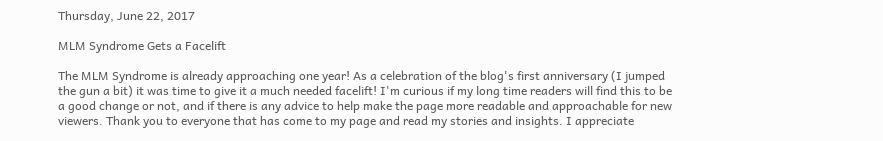Thursday, June 22, 2017

MLM Syndrome Gets a Facelift

The MLM Syndrome is already approaching one year! As a celebration of the blog's first anniversary (I jumped the gun a bit) it was time to give it a much needed facelift! I'm curious if my long time readers will find this to be a good change or not, and if there is any advice to help make the page more readable and approachable for new viewers. Thank you to everyone that has come to my page and read my stories and insights. I appreciate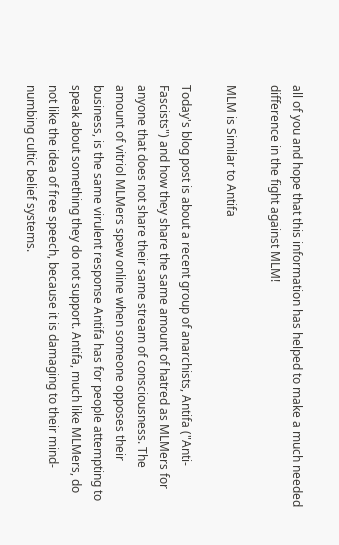all of you and hope that this information has helped to make a much needed difference in the fight against MLM!

MLM is Similar to Antifa

Today's blog post is about a recent group of anarchists, Antifa ("Anti-Fascists") and how they share the same amount of hatred as MLMers for anyone that does not share their same stream of consciousness. The amount of vitriol MLMers spew online when someone opposes their business, is the same virulent response Antifa has for people attempting to speak about something they do not support. Antifa, much like MLMers, do not like the idea of free speech, because it is damaging to their mind-numbing cultic belief systems.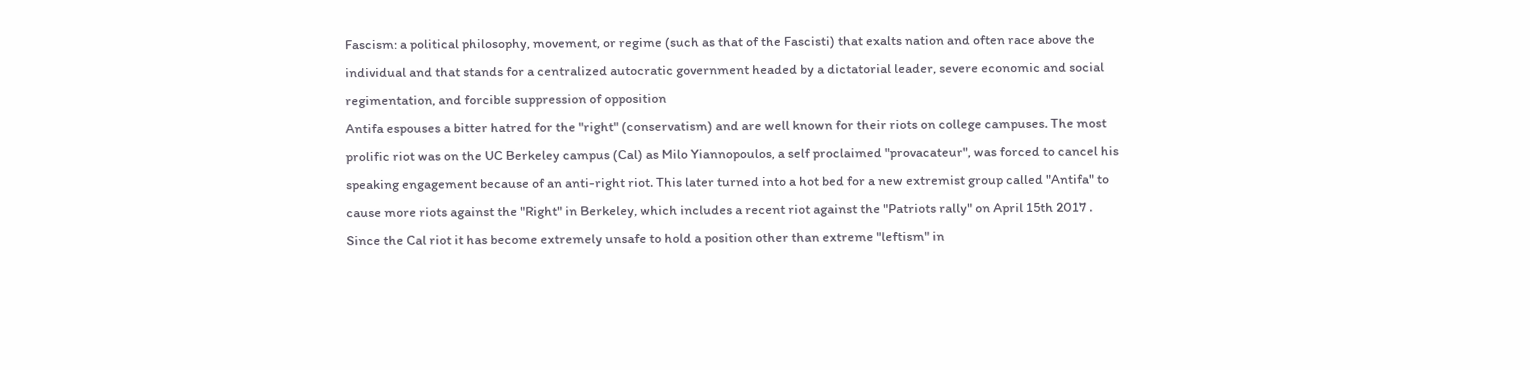Fascism: a political philosophy, movement, or regime (such as that of the Fascisti) that exalts nation and often race above the individual and that stands for a centralized autocratic government headed by a dictatorial leader, severe economic and social regimentation, and forcible suppression of opposition
Antifa espouses a bitter hatred for the "right" (conservatism) and are well known for their riots on college campuses. The most prolific riot was on the UC Berkeley campus (Cal) as Milo Yiannopoulos, a self proclaimed "provacateur", was forced to cancel his speaking engagement because of an anti-right riot. This later turned into a hot bed for a new extremist group called "Antifa" to cause more riots against the "Right" in Berkeley, which includes a recent riot against the "Patriots rally" on April 15th 2017 . Since the Cal riot it has become extremely unsafe to hold a position other than extreme "leftism" in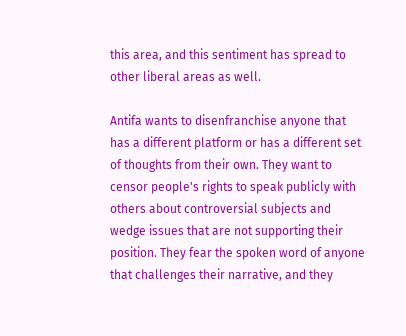this area, and this sentiment has spread to other liberal areas as well.

Antifa wants to disenfranchise anyone that has a different platform or has a different set of thoughts from their own. They want to censor people's rights to speak publicly with others about controversial subjects and wedge issues that are not supporting their position. They fear the spoken word of anyone that challenges their narrative, and they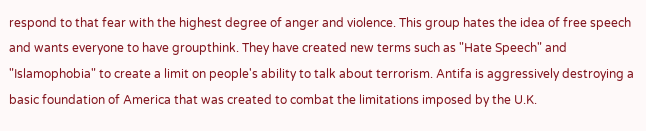respond to that fear with the highest degree of anger and violence. This group hates the idea of free speech and wants everyone to have groupthink. They have created new terms such as "Hate Speech" and "Islamophobia" to create a limit on people's ability to talk about terrorism. Antifa is aggressively destroying a basic foundation of America that was created to combat the limitations imposed by the U.K.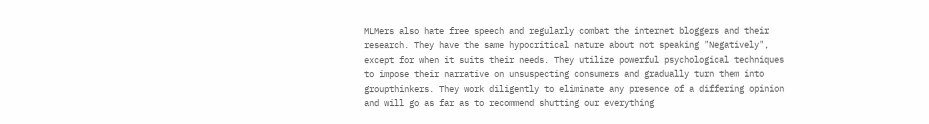MLMers also hate free speech and regularly combat the internet bloggers and their research. They have the same hypocritical nature about not speaking "Negatively", except for when it suits their needs. They utilize powerful psychological techniques to impose their narrative on unsuspecting consumers and gradually turn them into groupthinkers. They work diligently to eliminate any presence of a differing opinion and will go as far as to recommend shutting our everything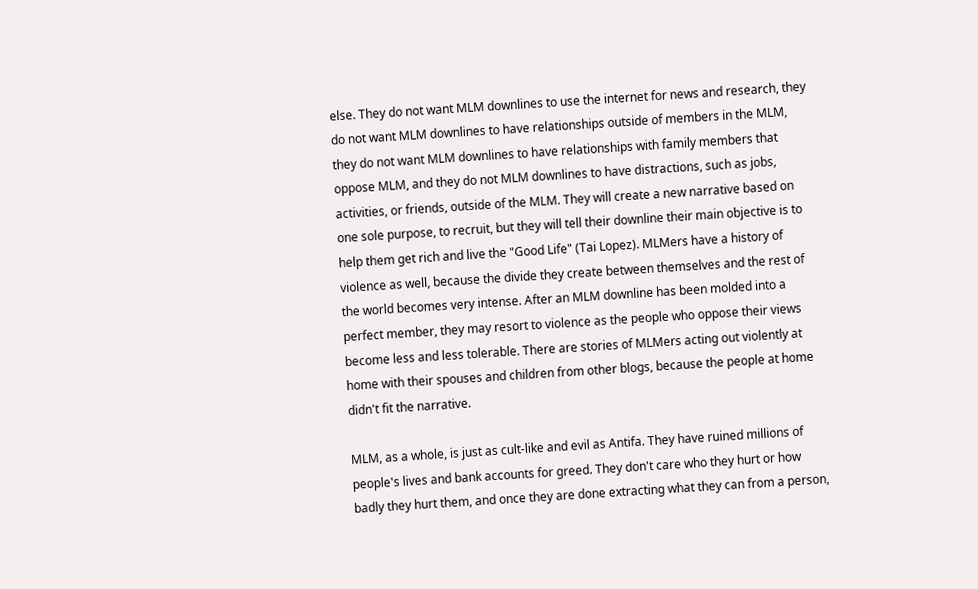else. They do not want MLM downlines to use the internet for news and research, they do not want MLM downlines to have relationships outside of members in the MLM, they do not want MLM downlines to have relationships with family members that oppose MLM, and they do not MLM downlines to have distractions, such as jobs, activities, or friends, outside of the MLM. They will create a new narrative based on one sole purpose, to recruit, but they will tell their downline their main objective is to help them get rich and live the "Good Life" (Tai Lopez). MLMers have a history of violence as well, because the divide they create between themselves and the rest of the world becomes very intense. After an MLM downline has been molded into a perfect member, they may resort to violence as the people who oppose their views become less and less tolerable. There are stories of MLMers acting out violently at home with their spouses and children from other blogs, because the people at home didn't fit the narrative.

MLM, as a whole, is just as cult-like and evil as Antifa. They have ruined millions of people's lives and bank accounts for greed. They don't care who they hurt or how badly they hurt them, and once they are done extracting what they can from a person,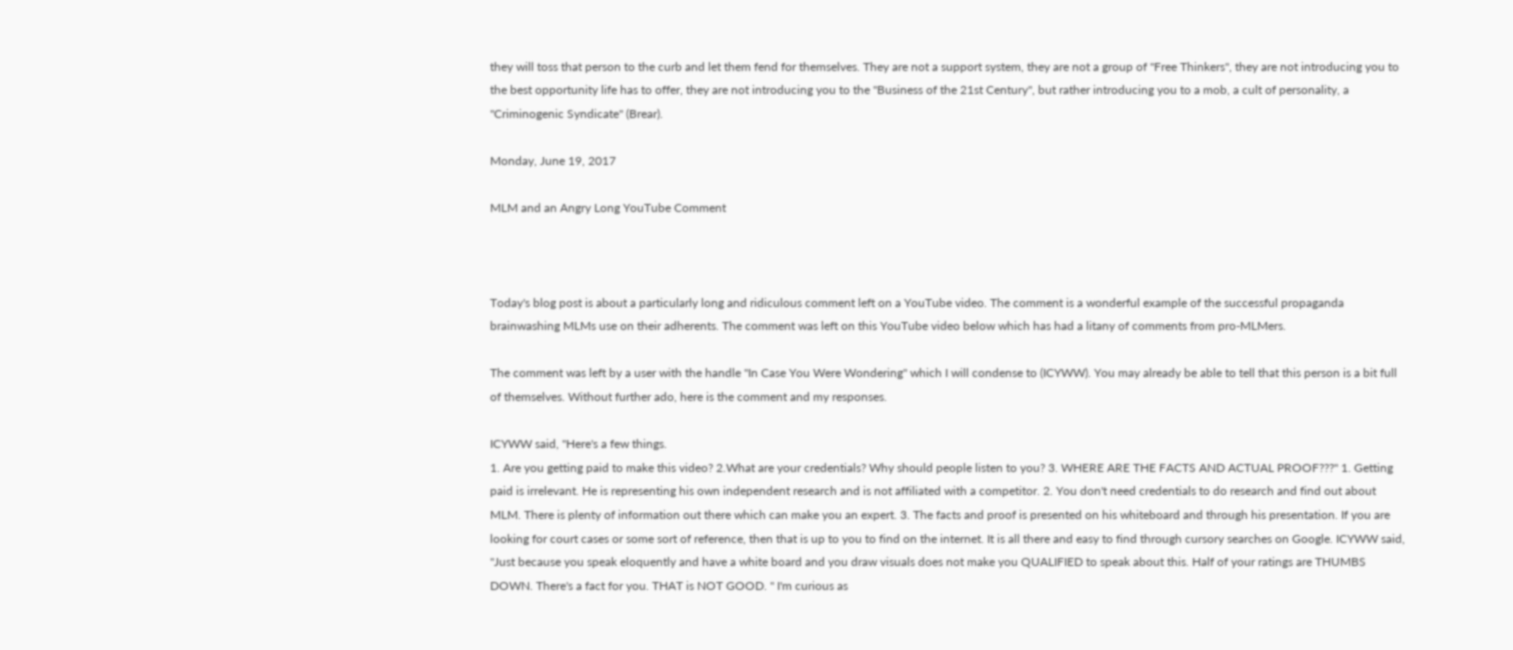they will toss that person to the curb and let them fend for themselves. They are not a support system, they are not a group of "Free Thinkers", they are not introducing you to the best opportunity life has to offer, they are not introducing you to the "Business of the 21st Century", but rather introducing you to a mob, a cult of personality, a "Criminogenic Syndicate" (Brear).

Monday, June 19, 2017

MLM and an Angry Long YouTube Comment



Today's blog post is about a particularly long and ridiculous comment left on a YouTube video. The comment is a wonderful example of the successful propaganda brainwashing MLMs use on their adherents. The comment was left on this YouTube video below which has had a litany of comments from pro-MLMers.

The comment was left by a user with the handle "In Case You Were Wondering" which I will condense to (ICYWW). You may already be able to tell that this person is a bit full of themselves. Without further ado, here is the comment and my responses.

ICYWW said, "Here's a few things.
1. Are you getting paid to make this video? 2.What are your credentials? Why should people listen to you? 3. WHERE ARE THE FACTS AND ACTUAL PROOF???" 1. Getting paid is irrelevant. He is representing his own independent research and is not affiliated with a competitor. 2. You don't need credentials to do research and find out about MLM. There is plenty of information out there which can make you an expert. 3. The facts and proof is presented on his whiteboard and through his presentation. If you are looking for court cases or some sort of reference, then that is up to you to find on the internet. It is all there and easy to find through cursory searches on Google. ICYWW said, "Just because you speak eloquently and have a white board and you draw visuals does not make you QUALIFIED to speak about this. Half of your ratings are THUMBS DOWN. There's a fact for you. THAT is NOT GOOD. " I'm curious as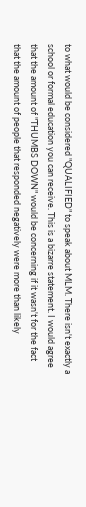to what would be considered "QUALIFIED" to speak about MLM. There isn't exactly a school or formal education you can receive. This is a bizarre statement. I would agree that the amount of "THUMBS DOWN" would be concerning if it wasn't for the fact that the amount of people that responded negatively were more than likely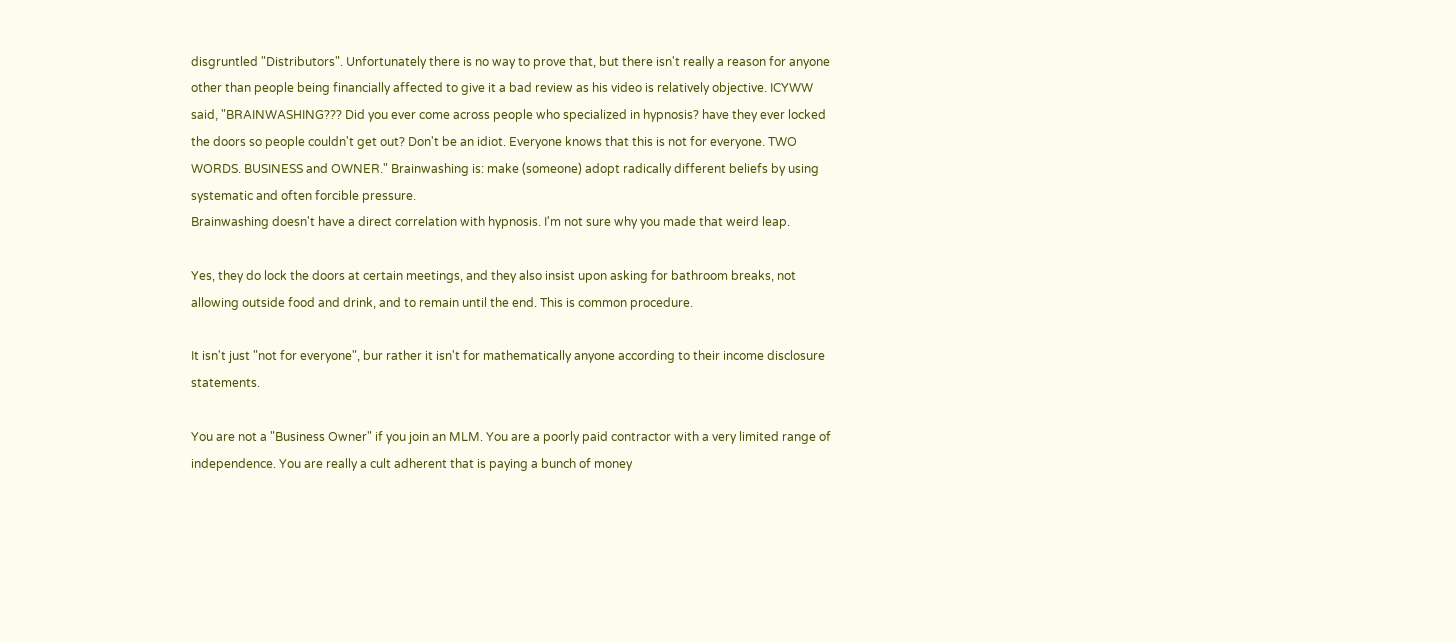disgruntled "Distributors". Unfortunately there is no way to prove that, but there isn't really a reason for anyone other than people being financially affected to give it a bad review as his video is relatively objective. ICYWW said, "BRAINWASHING??? Did you ever come across people who specialized in hypnosis? have they ever locked the doors so people couldn't get out? Don't be an idiot. Everyone knows that this is not for everyone. TWO WORDS. BUSINESS and OWNER." Brainwashing is: make (someone) adopt radically different beliefs by using systematic and often forcible pressure.
Brainwashing doesn't have a direct correlation with hypnosis. I'm not sure why you made that weird leap.

Yes, they do lock the doors at certain meetings, and they also insist upon asking for bathroom breaks, not allowing outside food and drink, and to remain until the end. This is common procedure.

It isn't just "not for everyone", bur rather it isn't for mathematically anyone according to their income disclosure statements.

You are not a "Business Owner" if you join an MLM. You are a poorly paid contractor with a very limited range of independence. You are really a cult adherent that is paying a bunch of money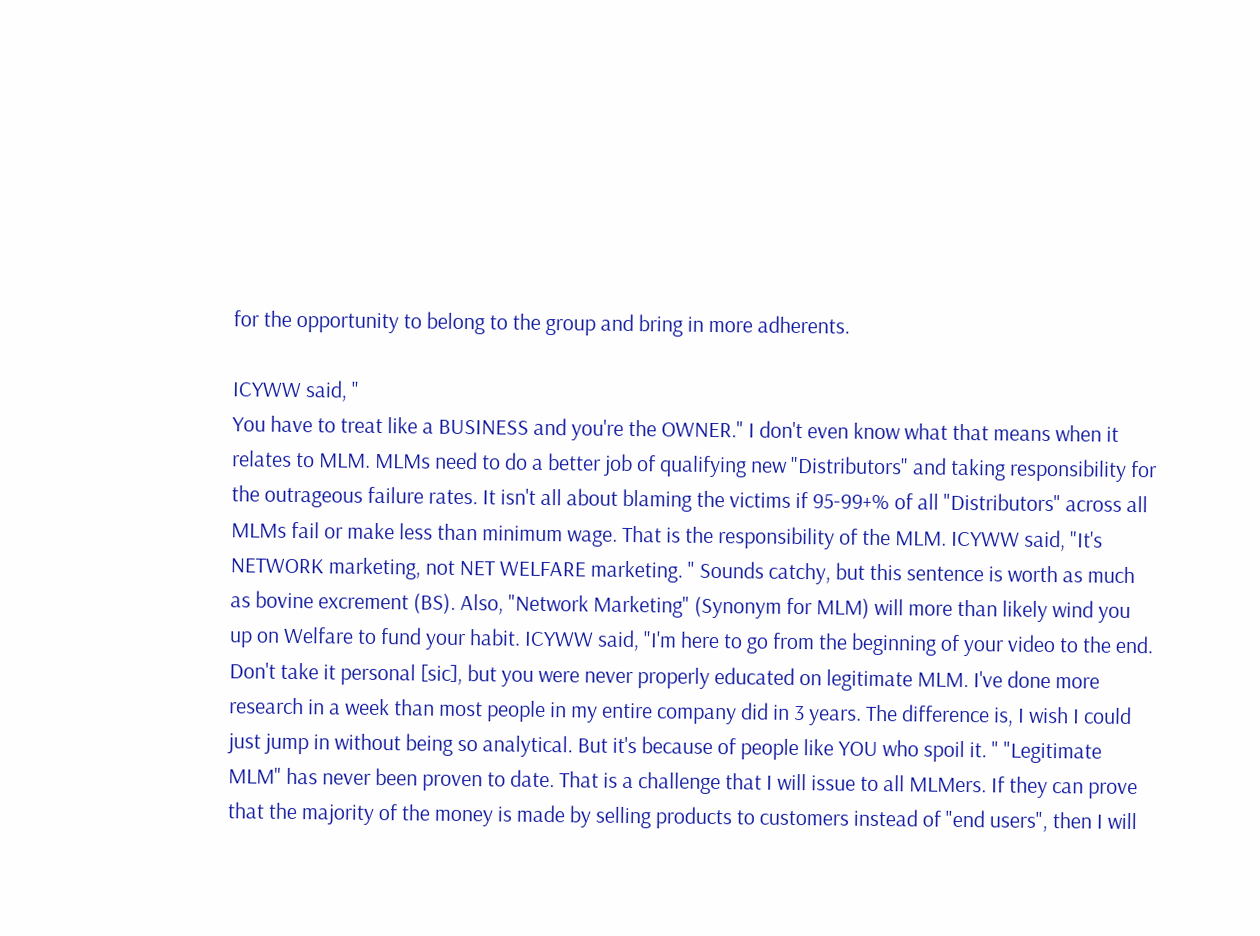for the opportunity to belong to the group and bring in more adherents.

ICYWW said, "
You have to treat like a BUSINESS and you're the OWNER." I don't even know what that means when it relates to MLM. MLMs need to do a better job of qualifying new "Distributors" and taking responsibility for the outrageous failure rates. It isn't all about blaming the victims if 95-99+% of all "Distributors" across all MLMs fail or make less than minimum wage. That is the responsibility of the MLM. ICYWW said, "It's NETWORK marketing, not NET WELFARE marketing. " Sounds catchy, but this sentence is worth as much as bovine excrement (BS). Also, "Network Marketing" (Synonym for MLM) will more than likely wind you up on Welfare to fund your habit. ICYWW said, "I'm here to go from the beginning of your video to the end. Don't take it personal [sic], but you were never properly educated on legitimate MLM. I've done more research in a week than most people in my entire company did in 3 years. The difference is, I wish I could just jump in without being so analytical. But it's because of people like YOU who spoil it. " "Legitimate MLM" has never been proven to date. That is a challenge that I will issue to all MLMers. If they can prove that the majority of the money is made by selling products to customers instead of "end users", then I will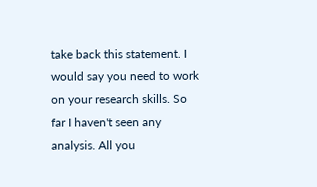take back this statement. I would say you need to work on your research skills. So far I haven't seen any analysis. All you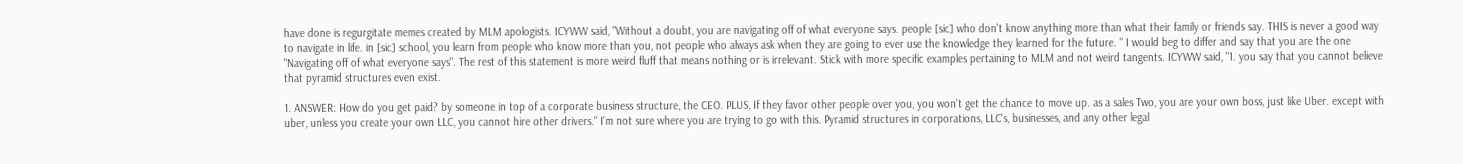have done is regurgitate memes created by MLM apologists. ICYWW said, "Without a doubt, you are navigating off of what everyone says. people [sic] who don't know anything more than what their family or friends say. THIS is never a good way to navigate in life. in [sic] school, you learn from people who know more than you, not people who always ask when they are going to ever use the knowledge they learned for the future. " I would beg to differ and say that you are the one "Navigating off of what everyone says". The rest of this statement is more weird fluff that means nothing or is irrelevant. Stick with more specific examples pertaining to MLM and not weird tangents. ICYWW said, "1. you say that you cannot believe that pyramid structures even exist.

1. ANSWER: How do you get paid? by someone in top of a corporate business structure, the CEO. PLUS, If they favor other people over you, you won't get the chance to move up. as a sales Two, you are your own boss, just like Uber. except with uber, unless you create your own LLC, you cannot hire other drivers." I'm not sure where you are trying to go with this. Pyramid structures in corporations, LLC's, businesses, and any other legal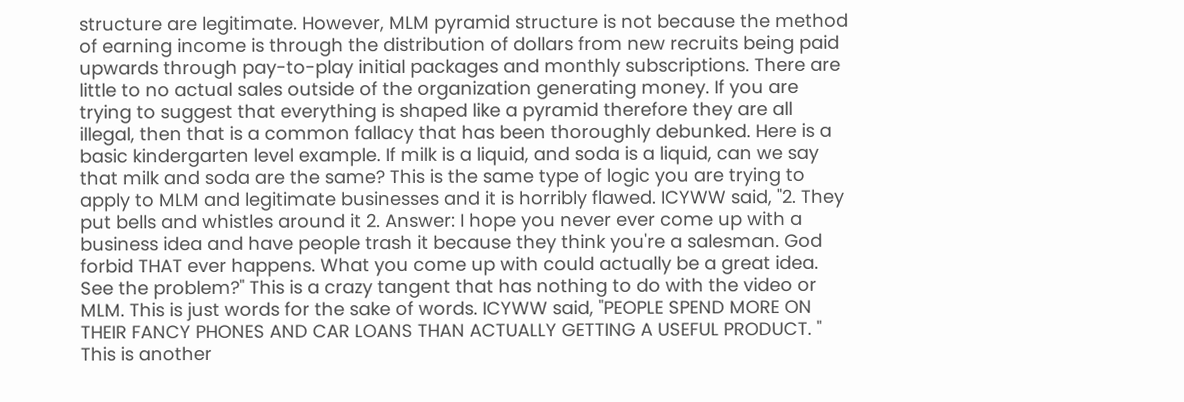structure are legitimate. However, MLM pyramid structure is not because the method of earning income is through the distribution of dollars from new recruits being paid upwards through pay-to-play initial packages and monthly subscriptions. There are little to no actual sales outside of the organization generating money. If you are trying to suggest that everything is shaped like a pyramid therefore they are all illegal, then that is a common fallacy that has been thoroughly debunked. Here is a basic kindergarten level example. If milk is a liquid, and soda is a liquid, can we say that milk and soda are the same? This is the same type of logic you are trying to apply to MLM and legitimate businesses and it is horribly flawed. ICYWW said, "2. They put bells and whistles around it 2. Answer: I hope you never ever come up with a business idea and have people trash it because they think you're a salesman. God forbid THAT ever happens. What you come up with could actually be a great idea. See the problem?" This is a crazy tangent that has nothing to do with the video or MLM. This is just words for the sake of words. ICYWW said, "PEOPLE SPEND MORE ON THEIR FANCY PHONES AND CAR LOANS THAN ACTUALLY GETTING A USEFUL PRODUCT. " This is another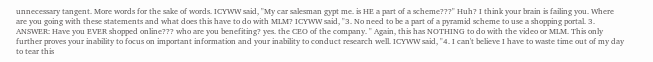unnecessary tangent. More words for the sake of words. ICYWW said, "My car salesman gypt me. is HE a part of a scheme???" Huh? I think your brain is failing you. Where are you going with these statements and what does this have to do with MLM? ICYWW said, "3. No need to be a part of a pyramid scheme to use a shopping portal. 3. ANSWER: Have you EVER shopped online??? who are you benefiting? yes. the CEO of the company. " Again, this has NOTHING to do with the video or MLM. This only further proves your inability to focus on important information and your inability to conduct research well. ICYWW said, "4. I can't believe I have to waste time out of my day to tear this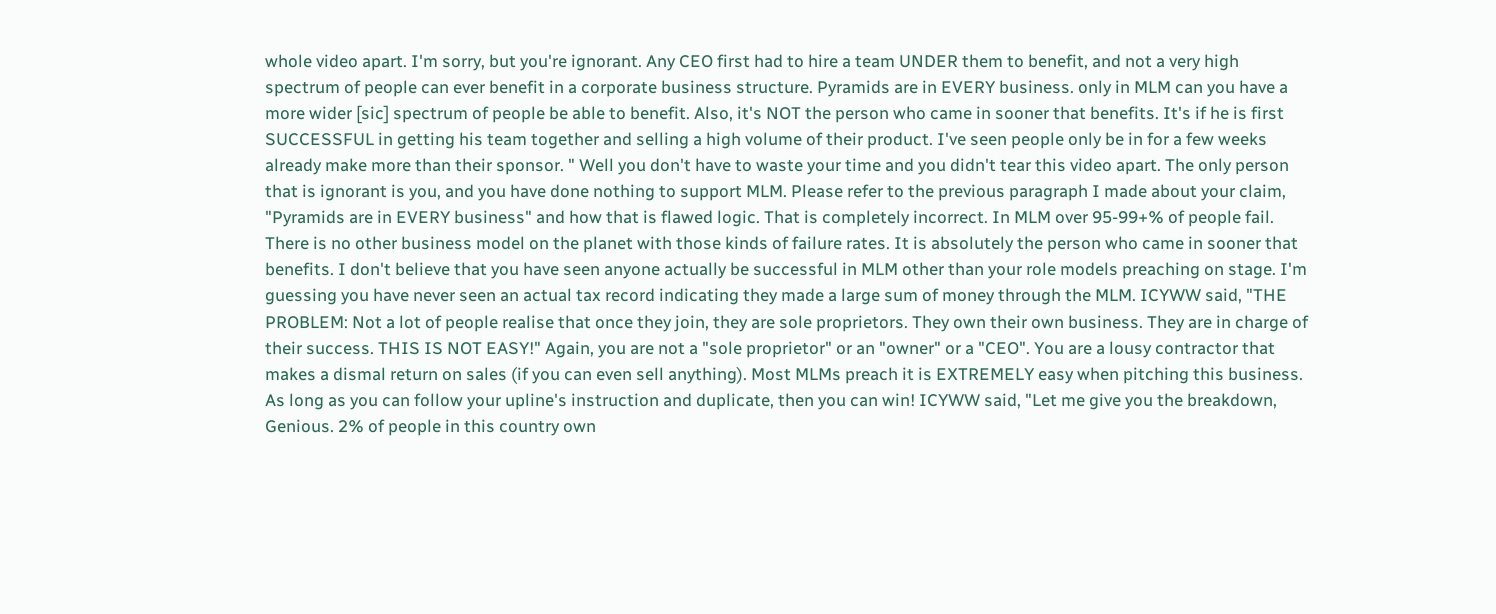whole video apart. I'm sorry, but you're ignorant. Any CEO first had to hire a team UNDER them to benefit, and not a very high spectrum of people can ever benefit in a corporate business structure. Pyramids are in EVERY business. only in MLM can you have a more wider [sic] spectrum of people be able to benefit. Also, it's NOT the person who came in sooner that benefits. It's if he is first SUCCESSFUL in getting his team together and selling a high volume of their product. I've seen people only be in for a few weeks already make more than their sponsor. " Well you don't have to waste your time and you didn't tear this video apart. The only person that is ignorant is you, and you have done nothing to support MLM. Please refer to the previous paragraph I made about your claim, "Pyramids are in EVERY business" and how that is flawed logic. That is completely incorrect. In MLM over 95-99+% of people fail. There is no other business model on the planet with those kinds of failure rates. It is absolutely the person who came in sooner that benefits. I don't believe that you have seen anyone actually be successful in MLM other than your role models preaching on stage. I'm guessing you have never seen an actual tax record indicating they made a large sum of money through the MLM. ICYWW said, "THE PROBLEM: Not a lot of people realise that once they join, they are sole proprietors. They own their own business. They are in charge of their success. THIS IS NOT EASY!" Again, you are not a "sole proprietor" or an "owner" or a "CEO". You are a lousy contractor that makes a dismal return on sales (if you can even sell anything). Most MLMs preach it is EXTREMELY easy when pitching this business. As long as you can follow your upline's instruction and duplicate, then you can win! ICYWW said, "Let me give you the breakdown, Genious. 2% of people in this country own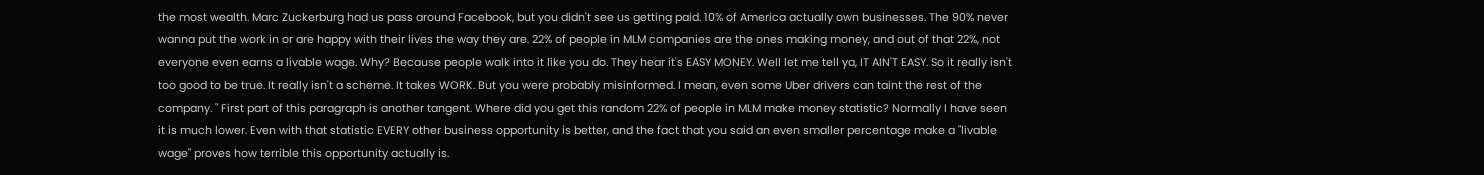the most wealth. Marc Zuckerburg had us pass around Facebook, but you didn't see us getting paid. 10% of America actually own businesses. The 90% never wanna put the work in or are happy with their lives the way they are. 22% of people in MLM companies are the ones making money, and out of that 22%, not everyone even earns a livable wage. Why? Because people walk into it like you do. They hear it's EASY MONEY. Well let me tell ya, IT AIN'T EASY. So it really isn't too good to be true. It really isn't a scheme. It takes WORK. But you were probably misinformed. I mean, even some Uber drivers can taint the rest of the company. " First part of this paragraph is another tangent. Where did you get this random 22% of people in MLM make money statistic? Normally I have seen it is much lower. Even with that statistic EVERY other business opportunity is better, and the fact that you said an even smaller percentage make a "livable wage" proves how terrible this opportunity actually is.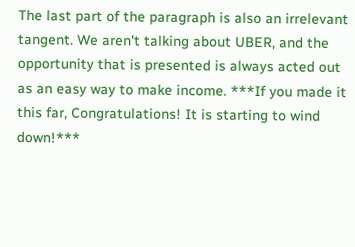The last part of the paragraph is also an irrelevant tangent. We aren't talking about UBER, and the opportunity that is presented is always acted out as an easy way to make income. ***If you made it this far, Congratulations! It is starting to wind down!***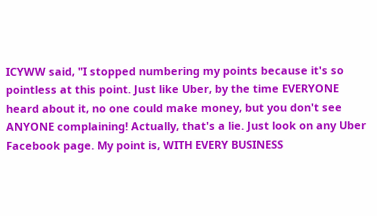ICYWW said, "I stopped numbering my points because it's so pointless at this point. Just like Uber, by the time EVERYONE heard about it, no one could make money, but you don't see ANYONE complaining! Actually, that's a lie. Just look on any Uber Facebook page. My point is, WITH EVERY BUSINESS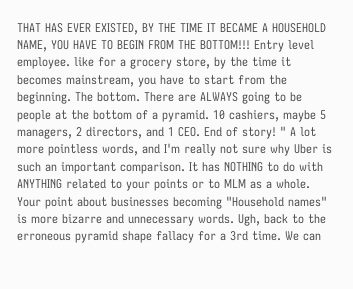THAT HAS EVER EXISTED, BY THE TIME IT BECAME A HOUSEHOLD NAME, YOU HAVE TO BEGIN FROM THE BOTTOM!!! Entry level employee. like for a grocery store, by the time it becomes mainstream, you have to start from the beginning. The bottom. There are ALWAYS going to be people at the bottom of a pyramid. 10 cashiers, maybe 5 managers, 2 directors, and 1 CEO. End of story! " A lot more pointless words, and I'm really not sure why Uber is such an important comparison. It has NOTHING to do with ANYTHING related to your points or to MLM as a whole. Your point about businesses becoming "Household names" is more bizarre and unnecessary words. Ugh, back to the erroneous pyramid shape fallacy for a 3rd time. We can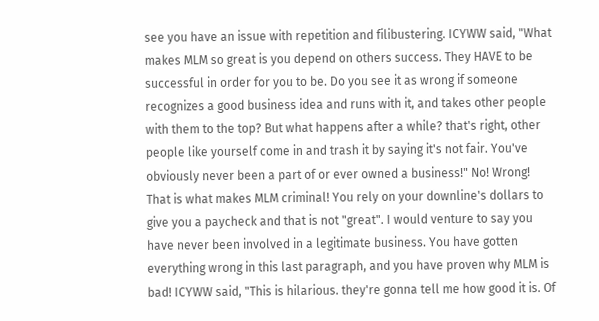see you have an issue with repetition and filibustering. ICYWW said, "What makes MLM so great is you depend on others success. They HAVE to be successful in order for you to be. Do you see it as wrong if someone recognizes a good business idea and runs with it, and takes other people with them to the top? But what happens after a while? that's right, other people like yourself come in and trash it by saying it's not fair. You've obviously never been a part of or ever owned a business!" No! Wrong! That is what makes MLM criminal! You rely on your downline's dollars to give you a paycheck and that is not "great". I would venture to say you have never been involved in a legitimate business. You have gotten everything wrong in this last paragraph, and you have proven why MLM is bad! ICYWW said, "This is hilarious. they're gonna tell me how good it is. Of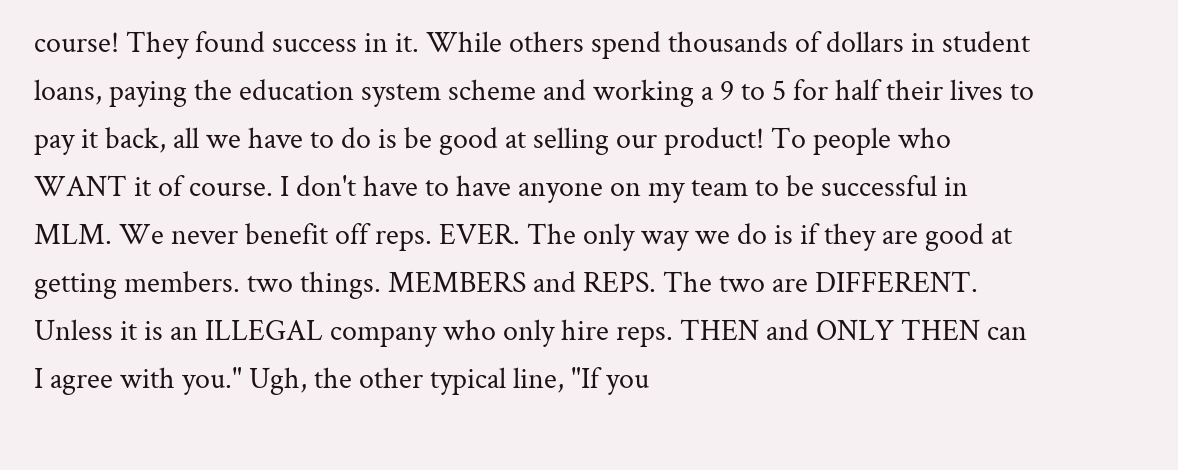course! They found success in it. While others spend thousands of dollars in student loans, paying the education system scheme and working a 9 to 5 for half their lives to pay it back, all we have to do is be good at selling our product! To people who WANT it of course. I don't have to have anyone on my team to be successful in MLM. We never benefit off reps. EVER. The only way we do is if they are good at getting members. two things. MEMBERS and REPS. The two are DIFFERENT. Unless it is an ILLEGAL company who only hire reps. THEN and ONLY THEN can I agree with you." Ugh, the other typical line, "If you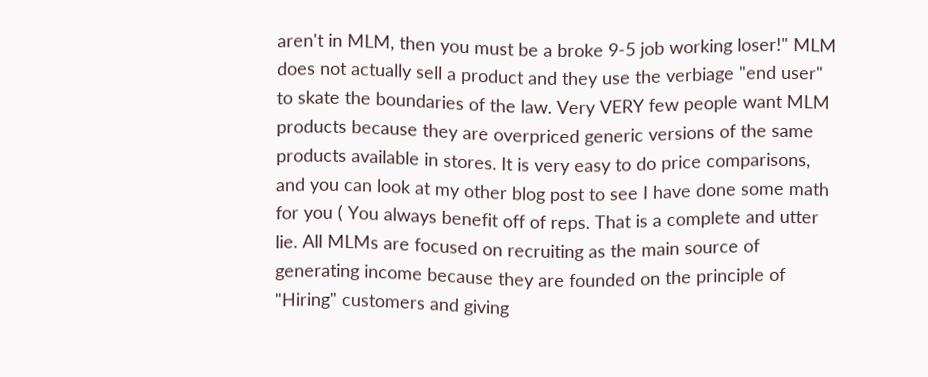aren't in MLM, then you must be a broke 9-5 job working loser!" MLM does not actually sell a product and they use the verbiage "end user" to skate the boundaries of the law. Very VERY few people want MLM products because they are overpriced generic versions of the same products available in stores. It is very easy to do price comparisons, and you can look at my other blog post to see I have done some math for you ( You always benefit off of reps. That is a complete and utter lie. All MLMs are focused on recruiting as the main source of generating income because they are founded on the principle of "Hiring" customers and giving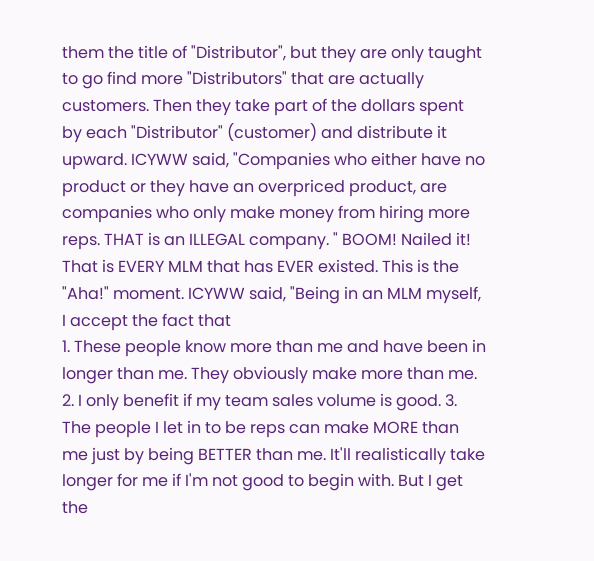them the title of "Distributor", but they are only taught to go find more "Distributors" that are actually customers. Then they take part of the dollars spent by each "Distributor" (customer) and distribute it upward. ICYWW said, "Companies who either have no product or they have an overpriced product, are companies who only make money from hiring more reps. THAT is an ILLEGAL company. " BOOM! Nailed it! That is EVERY MLM that has EVER existed. This is the "Aha!" moment. ICYWW said, "Being in an MLM myself, I accept the fact that
1. These people know more than me and have been in longer than me. They obviously make more than me. 2. I only benefit if my team sales volume is good. 3. The people I let in to be reps can make MORE than me just by being BETTER than me. It'll realistically take longer for me if I'm not good to begin with. But I get the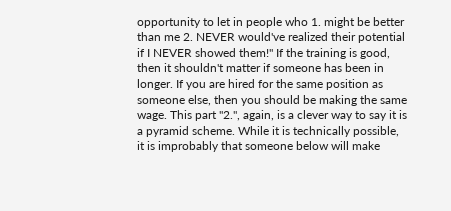opportunity to let in people who 1. might be better than me 2. NEVER would've realized their potential if I NEVER showed them!" If the training is good, then it shouldn't matter if someone has been in longer. If you are hired for the same position as someone else, then you should be making the same wage. This part "2.", again, is a clever way to say it is a pyramid scheme. While it is technically possible, it is improbably that someone below will make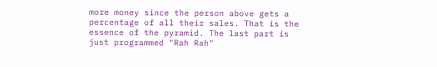more money since the person above gets a percentage of all their sales. That is the essence of the pyramid. The last part is just programmed "Rah Rah"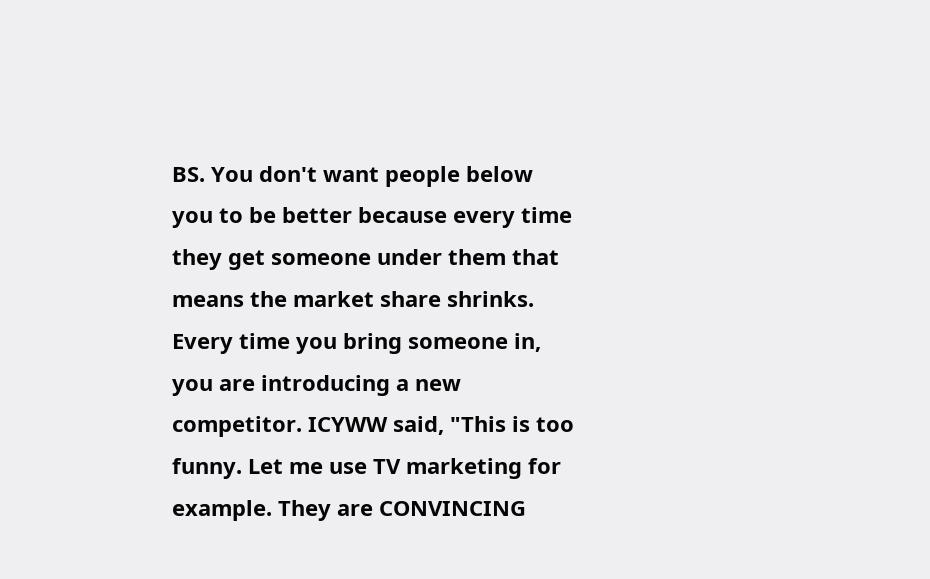BS. You don't want people below you to be better because every time they get someone under them that means the market share shrinks. Every time you bring someone in, you are introducing a new competitor. ICYWW said, "This is too funny. Let me use TV marketing for example. They are CONVINCING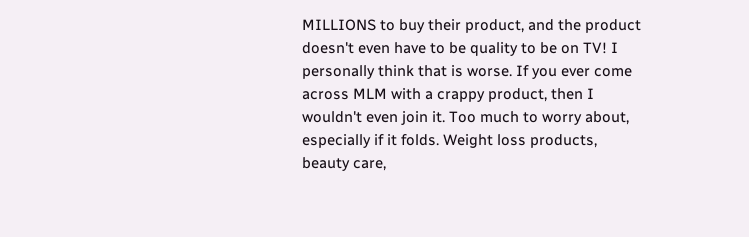MILLIONS to buy their product, and the product doesn't even have to be quality to be on TV! I personally think that is worse. If you ever come across MLM with a crappy product, then I wouldn't even join it. Too much to worry about, especially if it folds. Weight loss products, beauty care,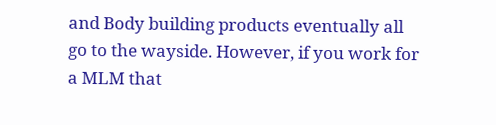and Body building products eventually all go to the wayside. However, if you work for a MLM that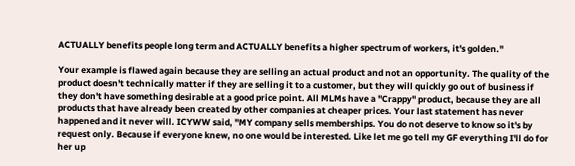ACTUALLY benefits people long term and ACTUALLY benefits a higher spectrum of workers, it's golden."

Your example is flawed again because they are selling an actual product and not an opportunity. The quality of the product doesn't technically matter if they are selling it to a customer, but they will quickly go out of business if they don't have something desirable at a good price point. All MLMs have a "Crappy" product, because they are all products that have already been created by other companies at cheaper prices. Your last statement has never happened and it never will. ICYWW said, "MY company sells memberships. You do not deserve to know so it's by request only. Because if everyone knew, no one would be interested. Like let me go tell my GF everything I'll do for her up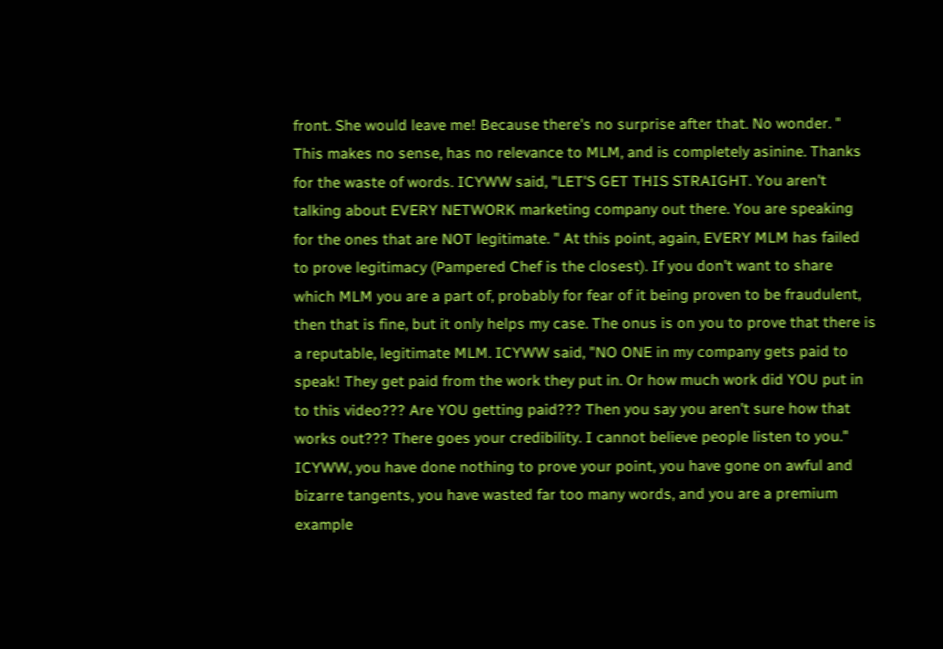front. She would leave me! Because there's no surprise after that. No wonder. "
This makes no sense, has no relevance to MLM, and is completely asinine. Thanks for the waste of words. ICYWW said, "LET'S GET THIS STRAIGHT. You aren't talking about EVERY NETWORK marketing company out there. You are speaking for the ones that are NOT legitimate. " At this point, again, EVERY MLM has failed to prove legitimacy (Pampered Chef is the closest). If you don't want to share which MLM you are a part of, probably for fear of it being proven to be fraudulent, then that is fine, but it only helps my case. The onus is on you to prove that there is a reputable, legitimate MLM. ICYWW said, "NO ONE in my company gets paid to speak! They get paid from the work they put in. Or how much work did YOU put in to this video??? Are YOU getting paid??? Then you say you aren't sure how that works out??? There goes your credibility. I cannot believe people listen to you." ICYWW, you have done nothing to prove your point, you have gone on awful and bizarre tangents, you have wasted far too many words, and you are a premium example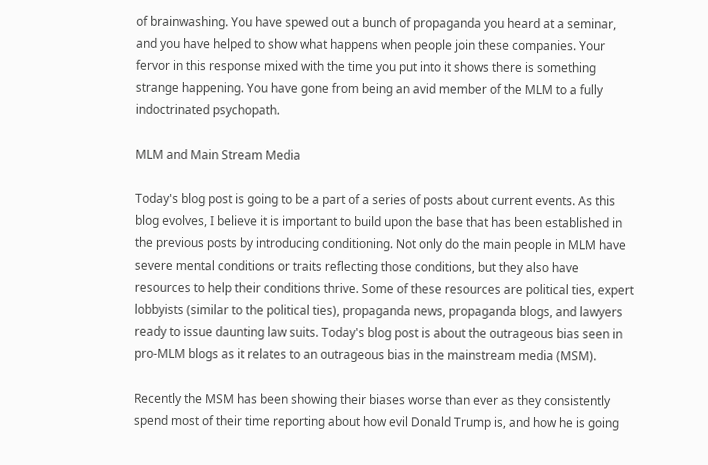of brainwashing. You have spewed out a bunch of propaganda you heard at a seminar, and you have helped to show what happens when people join these companies. Your fervor in this response mixed with the time you put into it shows there is something strange happening. You have gone from being an avid member of the MLM to a fully indoctrinated psychopath.

MLM and Main Stream Media

Today's blog post is going to be a part of a series of posts about current events. As this blog evolves, I believe it is important to build upon the base that has been established in the previous posts by introducing conditioning. Not only do the main people in MLM have severe mental conditions or traits reflecting those conditions, but they also have resources to help their conditions thrive. Some of these resources are political ties, expert lobbyists (similar to the political ties), propaganda news, propaganda blogs, and lawyers ready to issue daunting law suits. Today's blog post is about the outrageous bias seen in pro-MLM blogs as it relates to an outrageous bias in the mainstream media (MSM).

Recently the MSM has been showing their biases worse than ever as they consistently spend most of their time reporting about how evil Donald Trump is, and how he is going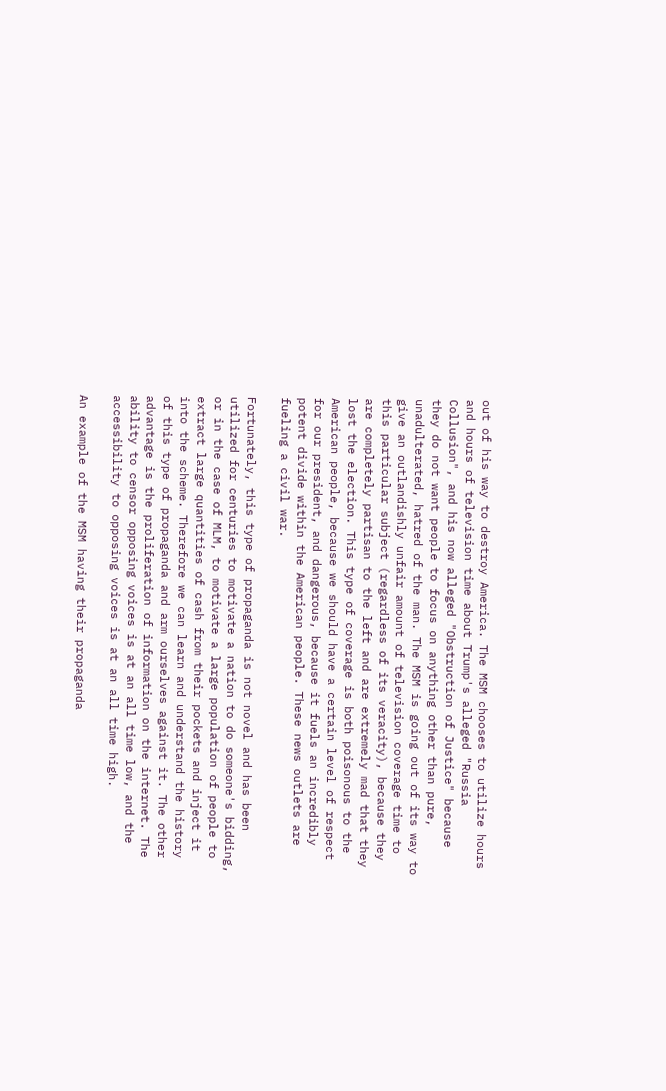out of his way to destroy America. The MSM chooses to utilize hours and hours of television time about Trump's alleged "Russia Collusion", and his now alleged "Obstruction of Justice" because they do not want people to focus on anything other than pure, unadulterated, hatred of the man. The MSM is going out of its way to give an outlandishly unfair amount of television coverage time to this particular subject (regardless of its veracity), because they are completely partisan to the left and are extremely mad that they lost the election. This type of coverage is both poisonous to the American people, because we should have a certain level of respect for our president, and dangerous, because it fuels an incredibly potent divide within the American people. These news outlets are fueling a civil war.

Fortunately, this type of propaganda is not novel and has been utilized for centuries to motivate a nation to do someone's bidding, or in the case of MLM, to motivate a large population of people to extract large quantities of cash from their pockets and inject it into the scheme. Therefore we can learn and understand the history of this type of propaganda and arm ourselves against it. The other advantage is the proliferation of information on the internet. The ability to censor opposing voices is at an all time low, and the accessibility to opposing voices is at an all time high.

An example of the MSM having their propaganda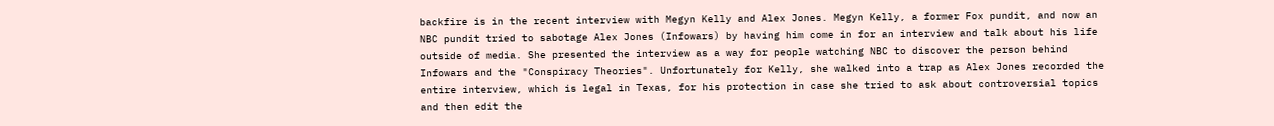backfire is in the recent interview with Megyn Kelly and Alex Jones. Megyn Kelly, a former Fox pundit, and now an NBC pundit tried to sabotage Alex Jones (Infowars) by having him come in for an interview and talk about his life outside of media. She presented the interview as a way for people watching NBC to discover the person behind Infowars and the "Conspiracy Theories". Unfortunately for Kelly, she walked into a trap as Alex Jones recorded the entire interview, which is legal in Texas, for his protection in case she tried to ask about controversial topics and then edit the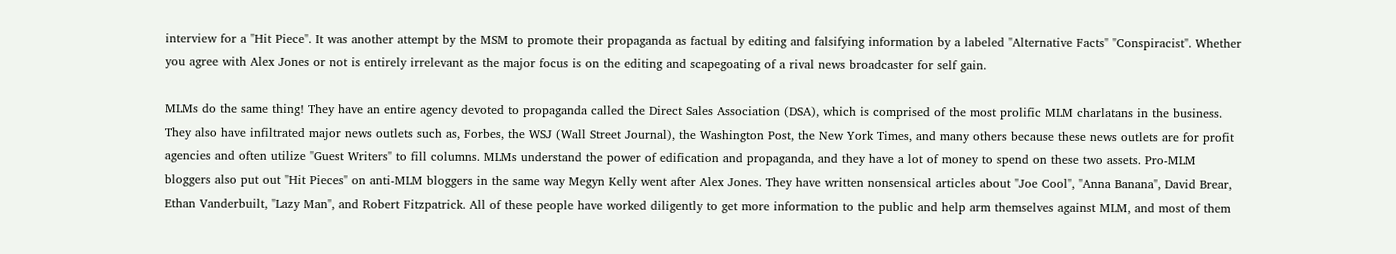interview for a "Hit Piece". It was another attempt by the MSM to promote their propaganda as factual by editing and falsifying information by a labeled "Alternative Facts" "Conspiracist". Whether you agree with Alex Jones or not is entirely irrelevant as the major focus is on the editing and scapegoating of a rival news broadcaster for self gain.

MLMs do the same thing! They have an entire agency devoted to propaganda called the Direct Sales Association (DSA), which is comprised of the most prolific MLM charlatans in the business. They also have infiltrated major news outlets such as, Forbes, the WSJ (Wall Street Journal), the Washington Post, the New York Times, and many others because these news outlets are for profit agencies and often utilize "Guest Writers" to fill columns. MLMs understand the power of edification and propaganda, and they have a lot of money to spend on these two assets. Pro-MLM bloggers also put out "Hit Pieces" on anti-MLM bloggers in the same way Megyn Kelly went after Alex Jones. They have written nonsensical articles about "Joe Cool", "Anna Banana", David Brear, Ethan Vanderbuilt, "Lazy Man", and Robert Fitzpatrick. All of these people have worked diligently to get more information to the public and help arm themselves against MLM, and most of them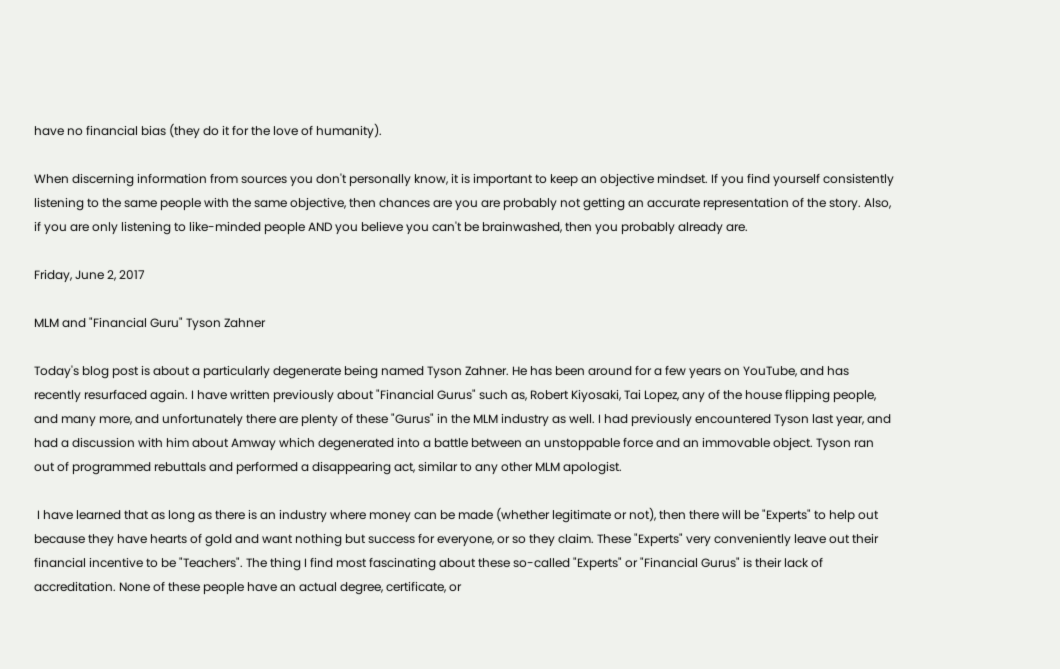have no financial bias (they do it for the love of humanity).

When discerning information from sources you don't personally know, it is important to keep an objective mindset. If you find yourself consistently listening to the same people with the same objective, then chances are you are probably not getting an accurate representation of the story. Also, if you are only listening to like-minded people AND you believe you can't be brainwashed, then you probably already are.

Friday, June 2, 2017

MLM and "Financial Guru" Tyson Zahner

Today's blog post is about a particularly degenerate being named Tyson Zahner. He has been around for a few years on YouTube, and has recently resurfaced again. I have written previously about "Financial Gurus" such as, Robert Kiyosaki, Tai Lopez, any of the house flipping people, and many more, and unfortunately there are plenty of these "Gurus" in the MLM industry as well. I had previously encountered Tyson last year, and had a discussion with him about Amway which degenerated into a battle between an unstoppable force and an immovable object. Tyson ran out of programmed rebuttals and performed a disappearing act, similar to any other MLM apologist.

 I have learned that as long as there is an industry where money can be made (whether legitimate or not), then there will be "Experts" to help out because they have hearts of gold and want nothing but success for everyone, or so they claim. These "Experts" very conveniently leave out their financial incentive to be "Teachers". The thing I find most fascinating about these so-called "Experts" or "Financial Gurus" is their lack of accreditation. None of these people have an actual degree, certificate, or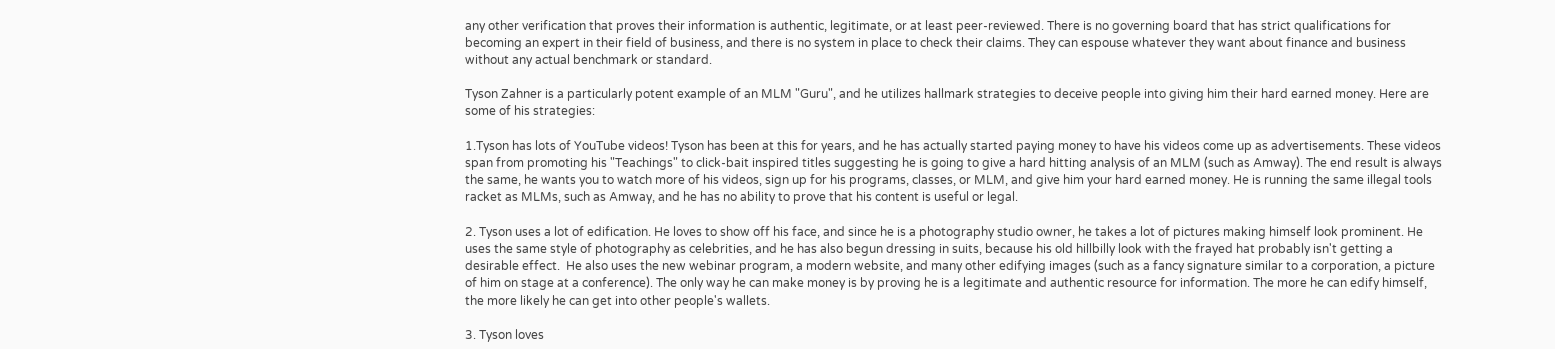any other verification that proves their information is authentic, legitimate, or at least peer-reviewed. There is no governing board that has strict qualifications for becoming an expert in their field of business, and there is no system in place to check their claims. They can espouse whatever they want about finance and business without any actual benchmark or standard.

Tyson Zahner is a particularly potent example of an MLM "Guru", and he utilizes hallmark strategies to deceive people into giving him their hard earned money. Here are some of his strategies:

1.Tyson has lots of YouTube videos! Tyson has been at this for years, and he has actually started paying money to have his videos come up as advertisements. These videos span from promoting his "Teachings" to click-bait inspired titles suggesting he is going to give a hard hitting analysis of an MLM (such as Amway). The end result is always the same, he wants you to watch more of his videos, sign up for his programs, classes, or MLM, and give him your hard earned money. He is running the same illegal tools racket as MLMs, such as Amway, and he has no ability to prove that his content is useful or legal.

2. Tyson uses a lot of edification. He loves to show off his face, and since he is a photography studio owner, he takes a lot of pictures making himself look prominent. He uses the same style of photography as celebrities, and he has also begun dressing in suits, because his old hillbilly look with the frayed hat probably isn't getting a desirable effect.  He also uses the new webinar program, a modern website, and many other edifying images (such as a fancy signature similar to a corporation, a picture of him on stage at a conference). The only way he can make money is by proving he is a legitimate and authentic resource for information. The more he can edify himself, the more likely he can get into other people's wallets.

3. Tyson loves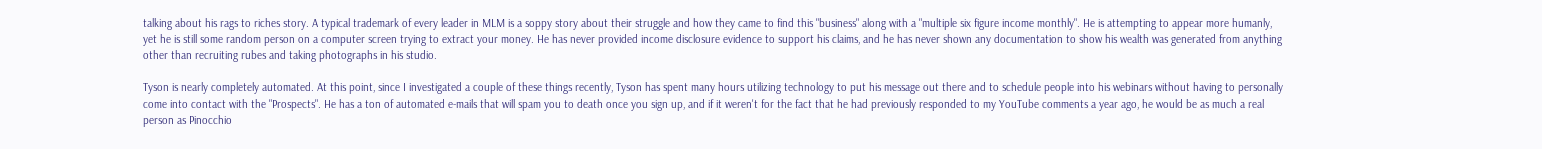talking about his rags to riches story. A typical trademark of every leader in MLM is a soppy story about their struggle and how they came to find this "business" along with a "multiple six figure income monthly". He is attempting to appear more humanly, yet he is still some random person on a computer screen trying to extract your money. He has never provided income disclosure evidence to support his claims, and he has never shown any documentation to show his wealth was generated from anything other than recruiting rubes and taking photographs in his studio.

Tyson is nearly completely automated. At this point, since I investigated a couple of these things recently, Tyson has spent many hours utilizing technology to put his message out there and to schedule people into his webinars without having to personally come into contact with the "Prospects". He has a ton of automated e-mails that will spam you to death once you sign up, and if it weren't for the fact that he had previously responded to my YouTube comments a year ago, he would be as much a real person as Pinocchio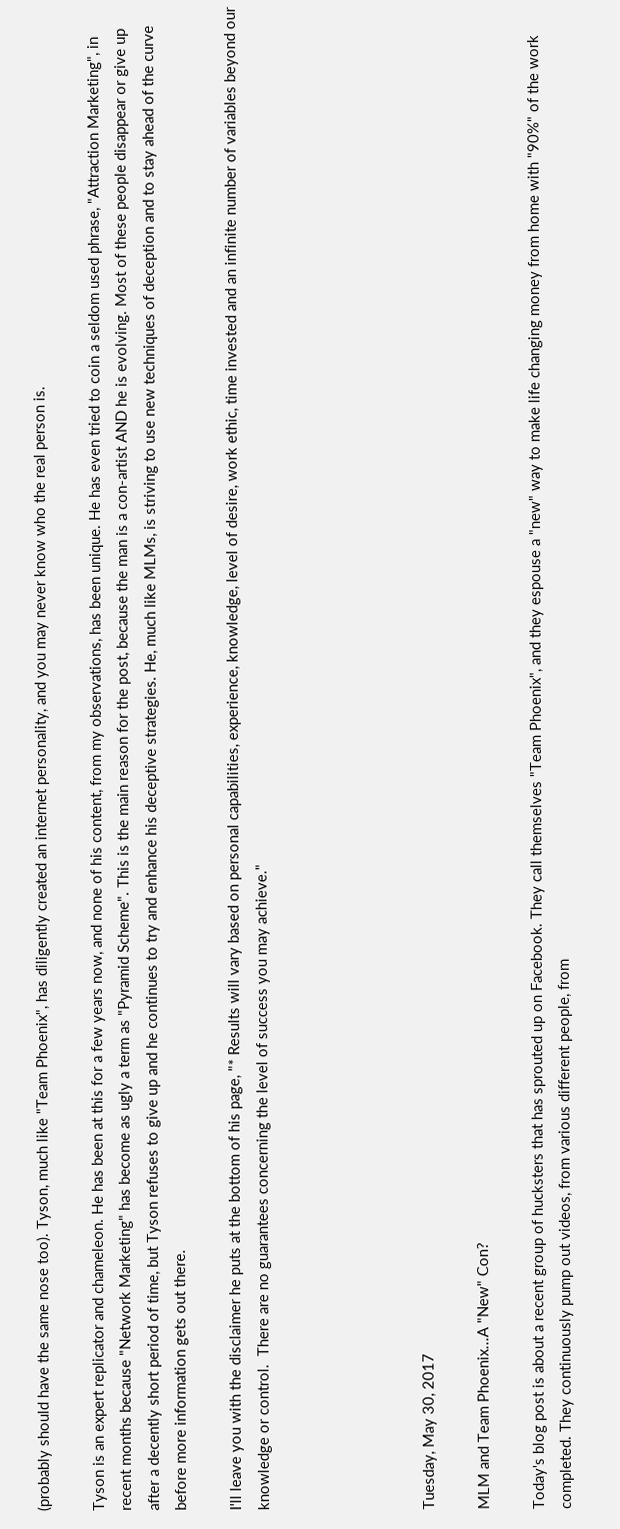(probably should have the same nose too). Tyson, much like "Team Phoenix", has diligently created an internet personality, and you may never know who the real person is.

Tyson is an expert replicator and chameleon. He has been at this for a few years now, and none of his content, from my observations, has been unique. He has even tried to coin a seldom used phrase, "Attraction Marketing", in recent months because "Network Marketing" has become as ugly a term as "Pyramid Scheme". This is the main reason for the post, because the man is a con-artist AND he is evolving. Most of these people disappear or give up after a decently short period of time, but Tyson refuses to give up and he continues to try and enhance his deceptive strategies. He, much like MLMs, is striving to use new techniques of deception and to stay ahead of the curve before more information gets out there.

I'll leave you with the disclaimer he puts at the bottom of his page, "* Results will vary based on personal capabilities, experience, knowledge, level of desire, work ethic, time invested and an infinite number of variables beyond our knowledge or control.  There are no guarantees concerning the level of success you may achieve."





Tuesday, May 30, 2017

MLM and Team Phoenix...A "New" Con?

Today's blog post is about a recent group of hucksters that has sprouted up on Facebook. They call themselves "Team Phoenix", and they espouse a "new" way to make life changing money from home with "90%" of the work completed. They continuously pump out videos, from various different people, from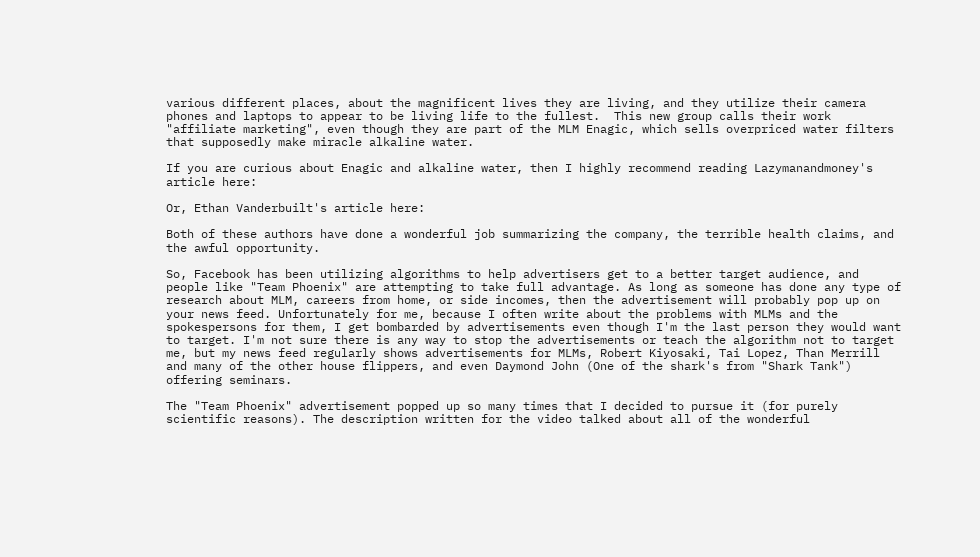various different places, about the magnificent lives they are living, and they utilize their camera phones and laptops to appear to be living life to the fullest.  This new group calls their work "affiliate marketing", even though they are part of the MLM Enagic, which sells overpriced water filters that supposedly make miracle alkaline water.

If you are curious about Enagic and alkaline water, then I highly recommend reading Lazymanandmoney's article here:

Or, Ethan Vanderbuilt's article here:

Both of these authors have done a wonderful job summarizing the company, the terrible health claims, and the awful opportunity.

So, Facebook has been utilizing algorithms to help advertisers get to a better target audience, and people like "Team Phoenix" are attempting to take full advantage. As long as someone has done any type of research about MLM, careers from home, or side incomes, then the advertisement will probably pop up on your news feed. Unfortunately for me, because I often write about the problems with MLMs and the spokespersons for them, I get bombarded by advertisements even though I'm the last person they would want to target. I'm not sure there is any way to stop the advertisements or teach the algorithm not to target me, but my news feed regularly shows advertisements for MLMs, Robert Kiyosaki, Tai Lopez, Than Merrill and many of the other house flippers, and even Daymond John (One of the shark's from "Shark Tank") offering seminars.

The "Team Phoenix" advertisement popped up so many times that I decided to pursue it (for purely scientific reasons). The description written for the video talked about all of the wonderful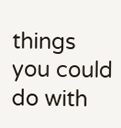things you could do with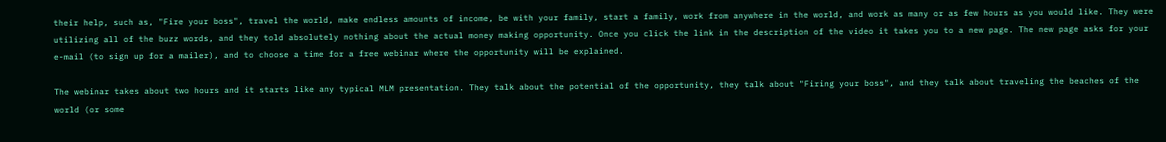their help, such as, "Fire your boss", travel the world, make endless amounts of income, be with your family, start a family, work from anywhere in the world, and work as many or as few hours as you would like. They were utilizing all of the buzz words, and they told absolutely nothing about the actual money making opportunity. Once you click the link in the description of the video it takes you to a new page. The new page asks for your e-mail (to sign up for a mailer), and to choose a time for a free webinar where the opportunity will be explained.

The webinar takes about two hours and it starts like any typical MLM presentation. They talk about the potential of the opportunity, they talk about "Firing your boss", and they talk about traveling the beaches of the world (or some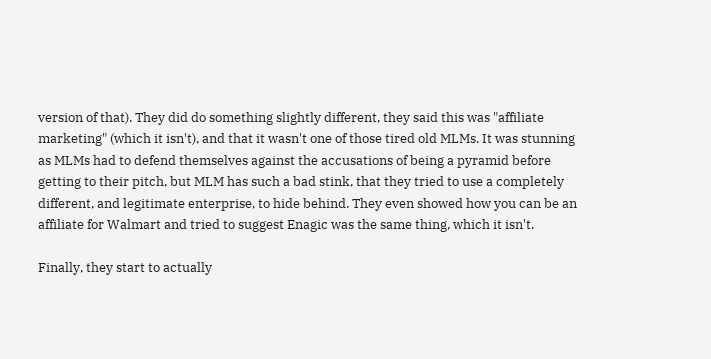version of that). They did do something slightly different, they said this was "affiliate marketing" (which it isn't), and that it wasn't one of those tired old MLMs. It was stunning as MLMs had to defend themselves against the accusations of being a pyramid before getting to their pitch, but MLM has such a bad stink, that they tried to use a completely different, and legitimate enterprise, to hide behind. They even showed how you can be an affiliate for Walmart and tried to suggest Enagic was the same thing, which it isn't.

Finally, they start to actually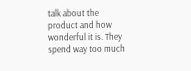talk about the product and how wonderful it is. They spend way too much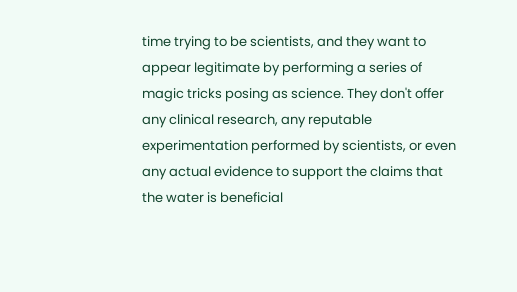time trying to be scientists, and they want to appear legitimate by performing a series of magic tricks posing as science. They don't offer any clinical research, any reputable experimentation performed by scientists, or even any actual evidence to support the claims that the water is beneficial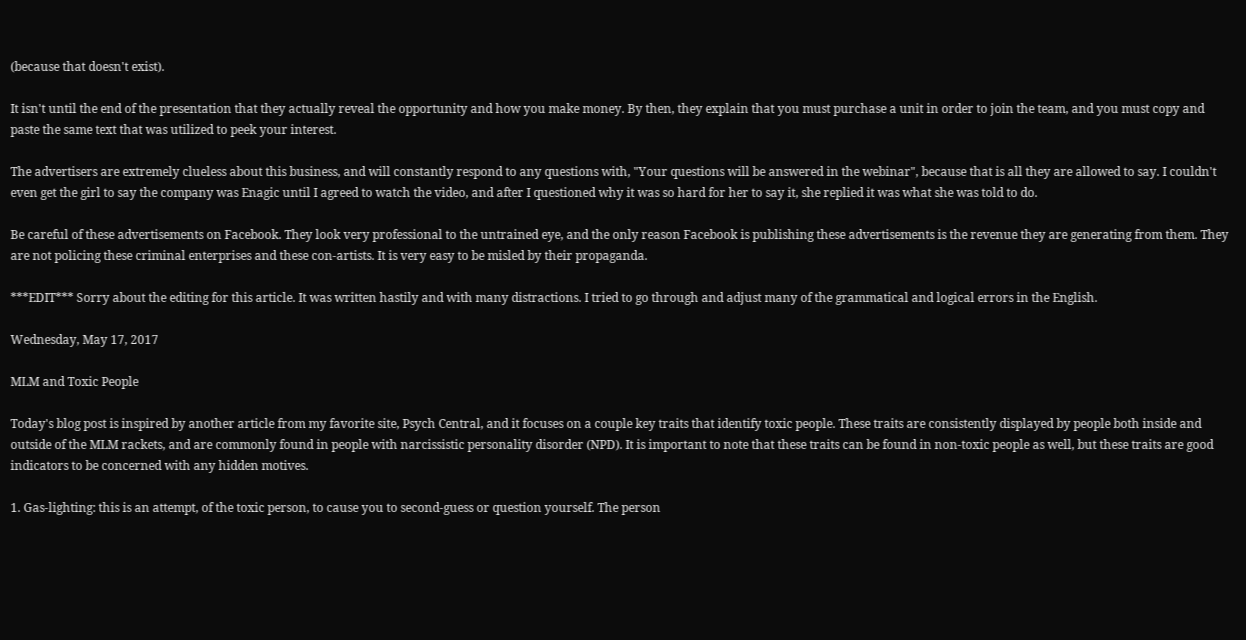(because that doesn't exist).

It isn't until the end of the presentation that they actually reveal the opportunity and how you make money. By then, they explain that you must purchase a unit in order to join the team, and you must copy and paste the same text that was utilized to peek your interest.

The advertisers are extremely clueless about this business, and will constantly respond to any questions with, "Your questions will be answered in the webinar", because that is all they are allowed to say. I couldn't even get the girl to say the company was Enagic until I agreed to watch the video, and after I questioned why it was so hard for her to say it, she replied it was what she was told to do.

Be careful of these advertisements on Facebook. They look very professional to the untrained eye, and the only reason Facebook is publishing these advertisements is the revenue they are generating from them. They are not policing these criminal enterprises and these con-artists. It is very easy to be misled by their propaganda.

***EDIT*** Sorry about the editing for this article. It was written hastily and with many distractions. I tried to go through and adjust many of the grammatical and logical errors in the English.

Wednesday, May 17, 2017

MLM and Toxic People

Today's blog post is inspired by another article from my favorite site, Psych Central, and it focuses on a couple key traits that identify toxic people. These traits are consistently displayed by people both inside and outside of the MLM rackets, and are commonly found in people with narcissistic personality disorder (NPD). It is important to note that these traits can be found in non-toxic people as well, but these traits are good indicators to be concerned with any hidden motives.

1. Gas-lighting: this is an attempt, of the toxic person, to cause you to second-guess or question yourself. The person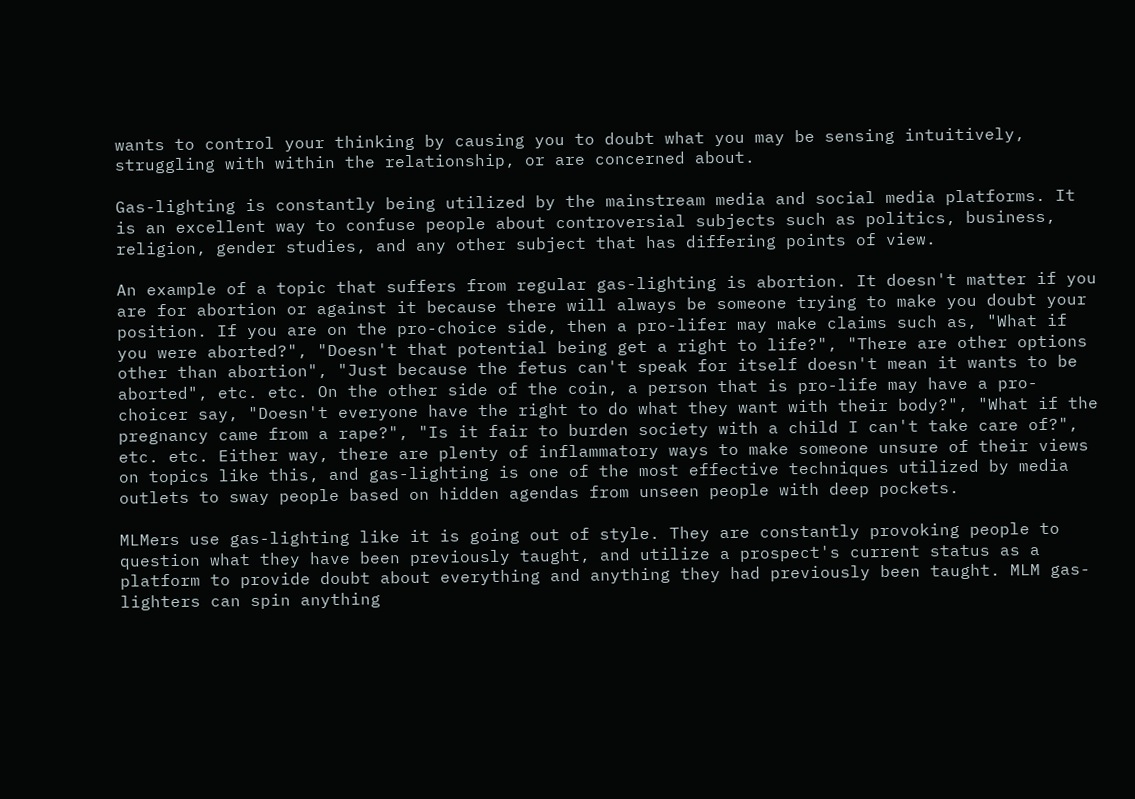wants to control your thinking by causing you to doubt what you may be sensing intuitively, struggling with within the relationship, or are concerned about.

Gas-lighting is constantly being utilized by the mainstream media and social media platforms. It is an excellent way to confuse people about controversial subjects such as politics, business, religion, gender studies, and any other subject that has differing points of view.

An example of a topic that suffers from regular gas-lighting is abortion. It doesn't matter if you are for abortion or against it because there will always be someone trying to make you doubt your position. If you are on the pro-choice side, then a pro-lifer may make claims such as, "What if you were aborted?", "Doesn't that potential being get a right to life?", "There are other options other than abortion", "Just because the fetus can't speak for itself doesn't mean it wants to be aborted", etc. etc. On the other side of the coin, a person that is pro-life may have a pro-choicer say, "Doesn't everyone have the right to do what they want with their body?", "What if the pregnancy came from a rape?", "Is it fair to burden society with a child I can't take care of?", etc. etc. Either way, there are plenty of inflammatory ways to make someone unsure of their views on topics like this, and gas-lighting is one of the most effective techniques utilized by media outlets to sway people based on hidden agendas from unseen people with deep pockets.

MLMers use gas-lighting like it is going out of style. They are constantly provoking people to question what they have been previously taught, and utilize a prospect's current status as a platform to provide doubt about everything and anything they had previously been taught. MLM gas-lighters can spin anything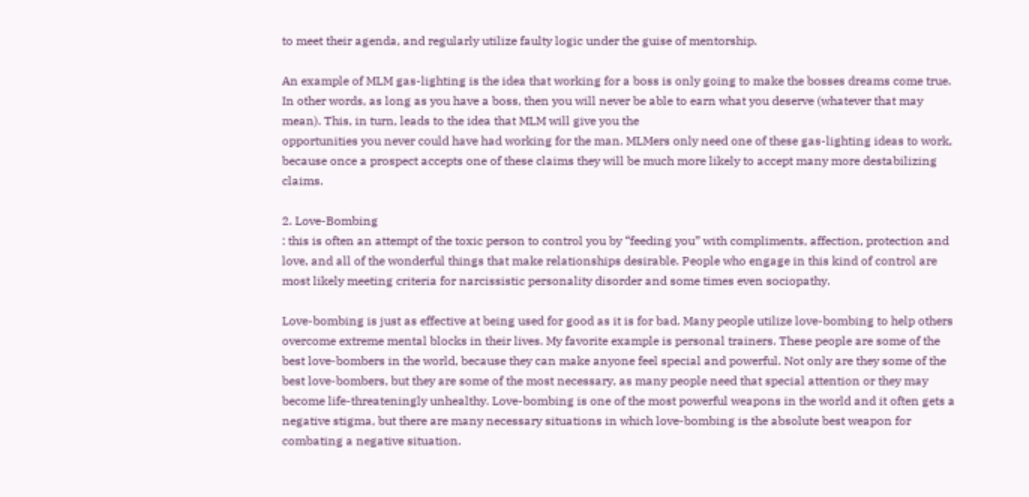to meet their agenda, and regularly utilize faulty logic under the guise of mentorship.

An example of MLM gas-lighting is the idea that working for a boss is only going to make the bosses dreams come true. In other words, as long as you have a boss, then you will never be able to earn what you deserve (whatever that may mean). This, in turn, leads to the idea that MLM will give you the
opportunities you never could have had working for the man. MLMers only need one of these gas-lighting ideas to work, because once a prospect accepts one of these claims they will be much more likely to accept many more destabilizing claims.

2. Love-Bombing
: this is often an attempt of the toxic person to control you by “feeding you” with compliments, affection, protection and love, and all of the wonderful things that make relationships desirable. People who engage in this kind of control are most likely meeting criteria for narcissistic personality disorder and some times even sociopathy.

Love-bombing is just as effective at being used for good as it is for bad. Many people utilize love-bombing to help others overcome extreme mental blocks in their lives. My favorite example is personal trainers. These people are some of the best love-bombers in the world, because they can make anyone feel special and powerful. Not only are they some of the best love-bombers, but they are some of the most necessary, as many people need that special attention or they may become life-threateningly unhealthy. Love-bombing is one of the most powerful weapons in the world and it often gets a negative stigma, but there are many necessary situations in which love-bombing is the absolute best weapon for combating a negative situation.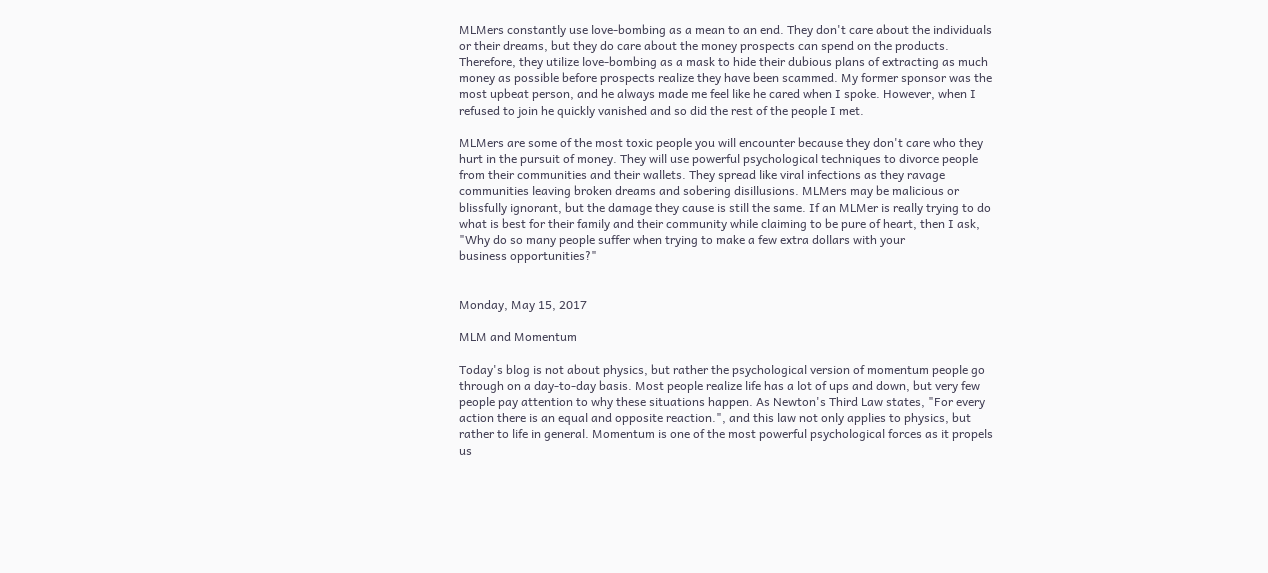MLMers constantly use love-bombing as a mean to an end. They don't care about the individuals or their dreams, but they do care about the money prospects can spend on the products. Therefore, they utilize love-bombing as a mask to hide their dubious plans of extracting as much money as possible before prospects realize they have been scammed. My former sponsor was the most upbeat person, and he always made me feel like he cared when I spoke. However, when I refused to join he quickly vanished and so did the rest of the people I met.

MLMers are some of the most toxic people you will encounter because they don't care who they hurt in the pursuit of money. They will use powerful psychological techniques to divorce people from their communities and their wallets. They spread like viral infections as they ravage communities leaving broken dreams and sobering disillusions. MLMers may be malicious or blissfully ignorant, but the damage they cause is still the same. If an MLMer is really trying to do what is best for their family and their community while claiming to be pure of heart, then I ask, "Why do so many people suffer when trying to make a few extra dollars with your
business opportunities?"


Monday, May 15, 2017

MLM and Momentum

Today's blog is not about physics, but rather the psychological version of momentum people go through on a day-to-day basis. Most people realize life has a lot of ups and down, but very few people pay attention to why these situations happen. As Newton's Third Law states, "For every action there is an equal and opposite reaction.", and this law not only applies to physics, but rather to life in general. Momentum is one of the most powerful psychological forces as it propels us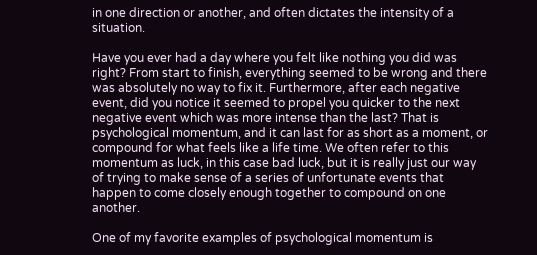in one direction or another, and often dictates the intensity of a situation.

Have you ever had a day where you felt like nothing you did was right? From start to finish, everything seemed to be wrong and there was absolutely no way to fix it. Furthermore, after each negative event, did you notice it seemed to propel you quicker to the next negative event which was more intense than the last? That is psychological momentum, and it can last for as short as a moment, or compound for what feels like a life time. We often refer to this momentum as luck, in this case bad luck, but it is really just our way of trying to make sense of a series of unfortunate events that happen to come closely enough together to compound on one another.

One of my favorite examples of psychological momentum is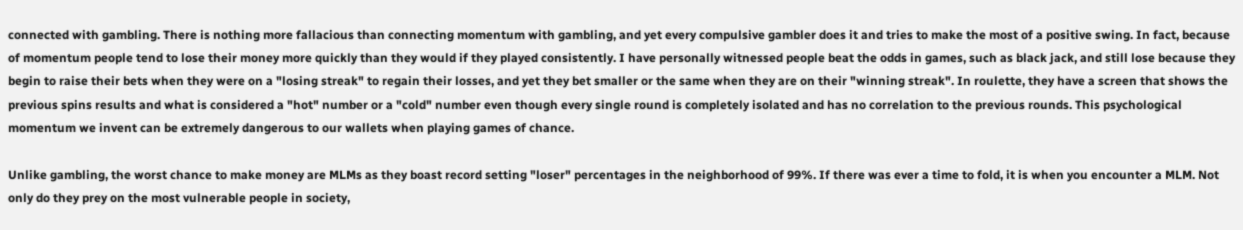connected with gambling. There is nothing more fallacious than connecting momentum with gambling, and yet every compulsive gambler does it and tries to make the most of a positive swing. In fact, because of momentum people tend to lose their money more quickly than they would if they played consistently. I have personally witnessed people beat the odds in games, such as black jack, and still lose because they begin to raise their bets when they were on a "losing streak" to regain their losses, and yet they bet smaller or the same when they are on their "winning streak". In roulette, they have a screen that shows the previous spins results and what is considered a "hot" number or a "cold" number even though every single round is completely isolated and has no correlation to the previous rounds. This psychological momentum we invent can be extremely dangerous to our wallets when playing games of chance.

Unlike gambling, the worst chance to make money are MLMs as they boast record setting "loser" percentages in the neighborhood of 99%. If there was ever a time to fold, it is when you encounter a MLM. Not only do they prey on the most vulnerable people in society,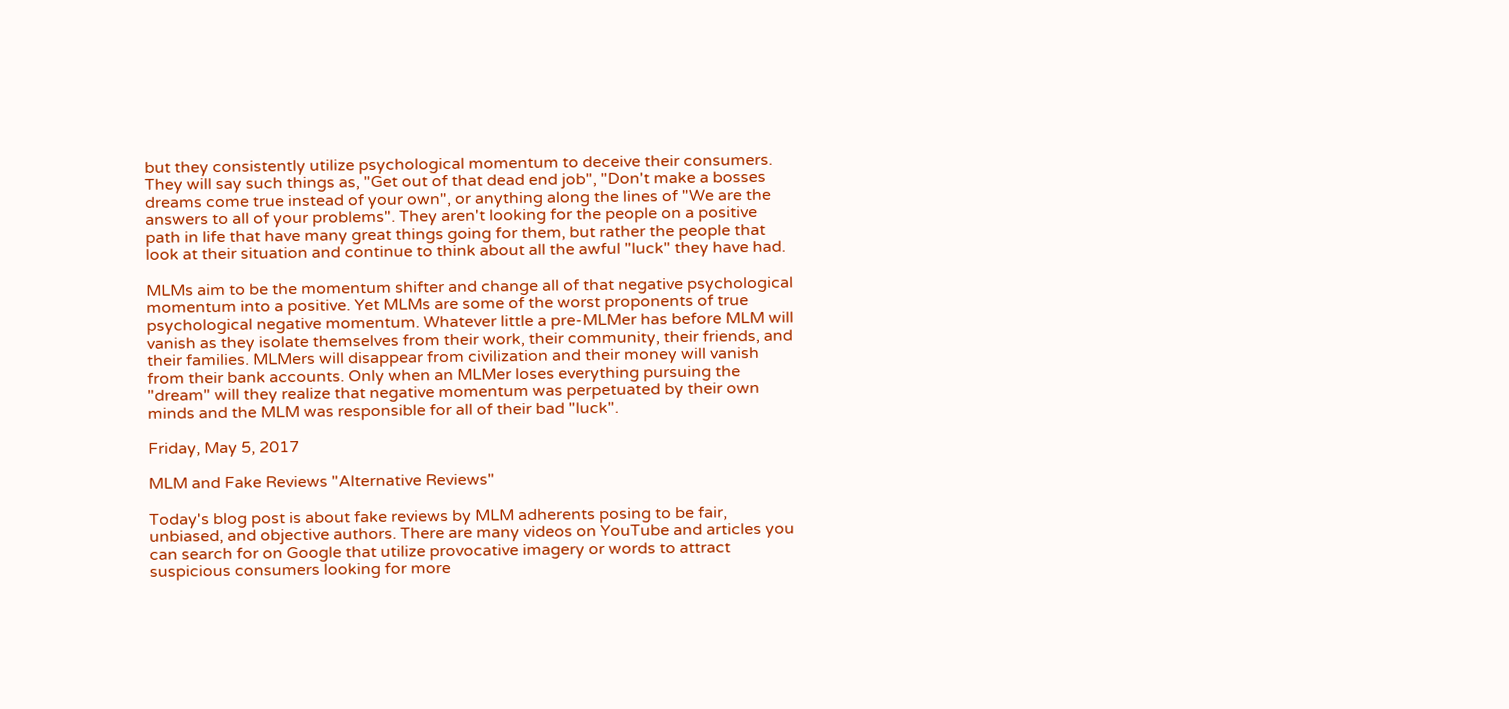but they consistently utilize psychological momentum to deceive their consumers. They will say such things as, "Get out of that dead end job", "Don't make a bosses dreams come true instead of your own", or anything along the lines of "We are the answers to all of your problems". They aren't looking for the people on a positive path in life that have many great things going for them, but rather the people that look at their situation and continue to think about all the awful "luck" they have had.

MLMs aim to be the momentum shifter and change all of that negative psychological momentum into a positive. Yet MLMs are some of the worst proponents of true psychological negative momentum. Whatever little a pre-MLMer has before MLM will vanish as they isolate themselves from their work, their community, their friends, and their families. MLMers will disappear from civilization and their money will vanish from their bank accounts. Only when an MLMer loses everything pursuing the "dream" will they realize that negative momentum was perpetuated by their own minds and the MLM was responsible for all of their bad "luck".

Friday, May 5, 2017

MLM and Fake Reviews "Alternative Reviews"

Today's blog post is about fake reviews by MLM adherents posing to be fair, unbiased, and objective authors. There are many videos on YouTube and articles you can search for on Google that utilize provocative imagery or words to attract suspicious consumers looking for more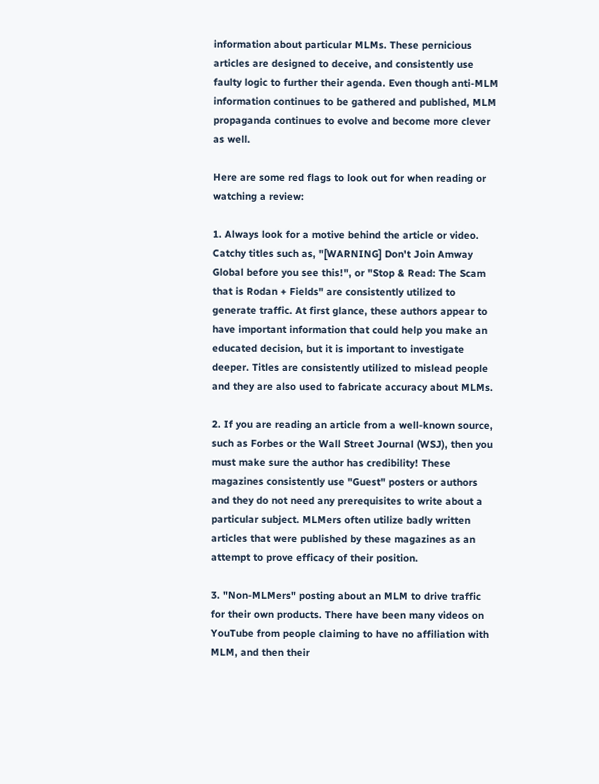information about particular MLMs. These pernicious articles are designed to deceive, and consistently use faulty logic to further their agenda. Even though anti-MLM information continues to be gathered and published, MLM propaganda continues to evolve and become more clever as well.

Here are some red flags to look out for when reading or watching a review:

1. Always look for a motive behind the article or video. Catchy titles such as, "[WARNING] Don't Join Amway Global before you see this!", or "Stop & Read: The Scam that is Rodan + Fields" are consistently utilized to generate traffic. At first glance, these authors appear to have important information that could help you make an educated decision, but it is important to investigate deeper. Titles are consistently utilized to mislead people and they are also used to fabricate accuracy about MLMs.

2. If you are reading an article from a well-known source, such as Forbes or the Wall Street Journal (WSJ), then you must make sure the author has credibility! These magazines consistently use "Guest" posters or authors and they do not need any prerequisites to write about a particular subject. MLMers often utilize badly written articles that were published by these magazines as an attempt to prove efficacy of their position.

3. "Non-MLMers" posting about an MLM to drive traffic for their own products. There have been many videos on YouTube from people claiming to have no affiliation with MLM, and then their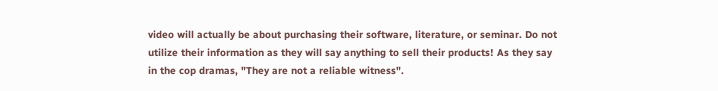video will actually be about purchasing their software, literature, or seminar. Do not utilize their information as they will say anything to sell their products! As they say in the cop dramas, "They are not a reliable witness".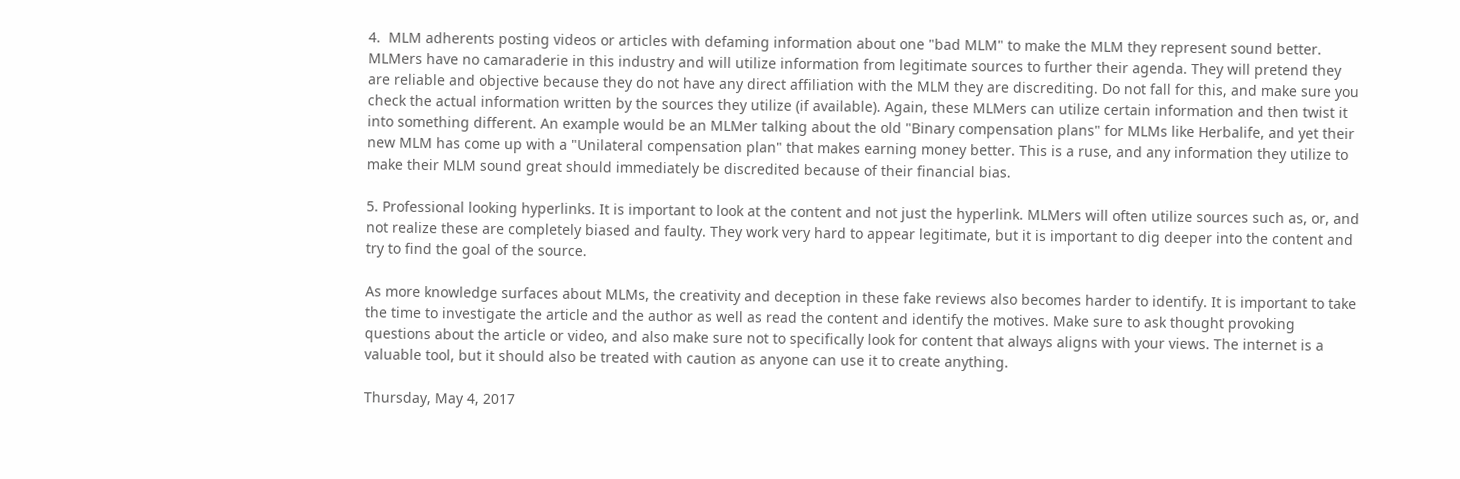4.  MLM adherents posting videos or articles with defaming information about one "bad MLM" to make the MLM they represent sound better. MLMers have no camaraderie in this industry and will utilize information from legitimate sources to further their agenda. They will pretend they are reliable and objective because they do not have any direct affiliation with the MLM they are discrediting. Do not fall for this, and make sure you check the actual information written by the sources they utilize (if available). Again, these MLMers can utilize certain information and then twist it into something different. An example would be an MLMer talking about the old "Binary compensation plans" for MLMs like Herbalife, and yet their new MLM has come up with a "Unilateral compensation plan" that makes earning money better. This is a ruse, and any information they utilize to make their MLM sound great should immediately be discredited because of their financial bias.

5. Professional looking hyperlinks. It is important to look at the content and not just the hyperlink. MLMers will often utilize sources such as, or, and not realize these are completely biased and faulty. They work very hard to appear legitimate, but it is important to dig deeper into the content and try to find the goal of the source.

As more knowledge surfaces about MLMs, the creativity and deception in these fake reviews also becomes harder to identify. It is important to take the time to investigate the article and the author as well as read the content and identify the motives. Make sure to ask thought provoking questions about the article or video, and also make sure not to specifically look for content that always aligns with your views. The internet is a valuable tool, but it should also be treated with caution as anyone can use it to create anything.

Thursday, May 4, 2017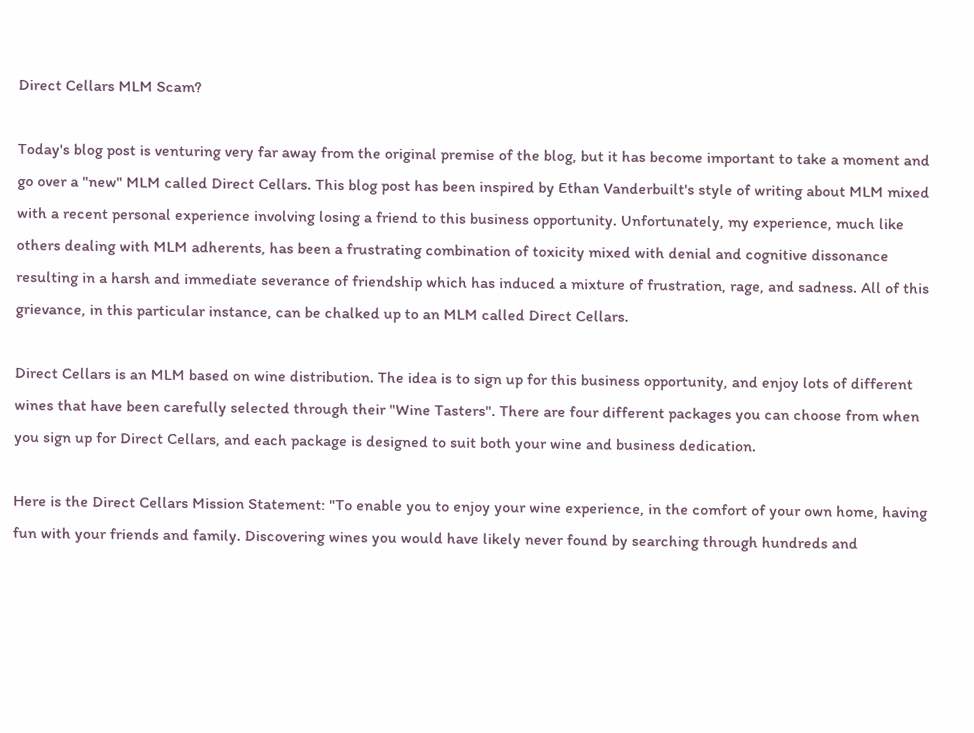Direct Cellars MLM Scam?

Today's blog post is venturing very far away from the original premise of the blog, but it has become important to take a moment and go over a "new" MLM called Direct Cellars. This blog post has been inspired by Ethan Vanderbuilt's style of writing about MLM mixed with a recent personal experience involving losing a friend to this business opportunity. Unfortunately, my experience, much like others dealing with MLM adherents, has been a frustrating combination of toxicity mixed with denial and cognitive dissonance resulting in a harsh and immediate severance of friendship which has induced a mixture of frustration, rage, and sadness. All of this grievance, in this particular instance, can be chalked up to an MLM called Direct Cellars.

Direct Cellars is an MLM based on wine distribution. The idea is to sign up for this business opportunity, and enjoy lots of different wines that have been carefully selected through their "Wine Tasters". There are four different packages you can choose from when you sign up for Direct Cellars, and each package is designed to suit both your wine and business dedication.

Here is the Direct Cellars Mission Statement: "To enable you to enjoy your wine experience, in the comfort of your own home, having fun with your friends and family. Discovering wines you would have likely never found by searching through hundreds and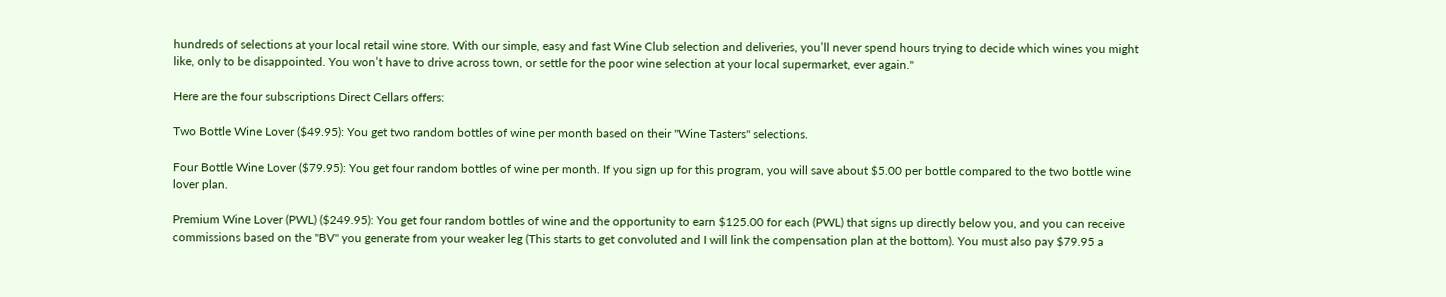hundreds of selections at your local retail wine store. With our simple, easy and fast Wine Club selection and deliveries, you’ll never spend hours trying to decide which wines you might like, only to be disappointed. You won’t have to drive across town, or settle for the poor wine selection at your local supermarket, ever again."

Here are the four subscriptions Direct Cellars offers:

Two Bottle Wine Lover ($49.95): You get two random bottles of wine per month based on their "Wine Tasters" selections.

Four Bottle Wine Lover ($79.95): You get four random bottles of wine per month. If you sign up for this program, you will save about $5.00 per bottle compared to the two bottle wine lover plan.

Premium Wine Lover (PWL) ($249.95): You get four random bottles of wine and the opportunity to earn $125.00 for each (PWL) that signs up directly below you, and you can receive commissions based on the "BV" you generate from your weaker leg (This starts to get convoluted and I will link the compensation plan at the bottom). You must also pay $79.95 a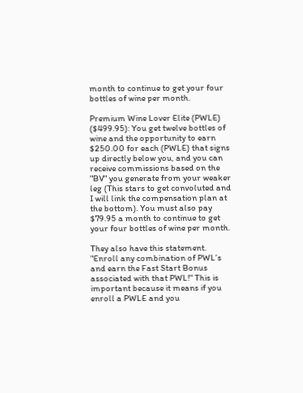month to continue to get your four bottles of wine per month.

Premium Wine Lover Elite (PWLE) ($499.95): You get twelve bottles of wine and the opportunity to earn $250.00 for each (PWLE) that signs up directly below you, and you can receive commissions based on the "BV" you generate from your weaker leg (This stars to get convoluted and I will link the compensation plan at the bottom). You must also pay $79.95 a month to continue to get your four bottles of wine per month.

They also have this statement. "Enroll any combination of PWL’s and earn the Fast Start Bonus associated with that PWL!" This is important because it means if you enroll a PWLE and you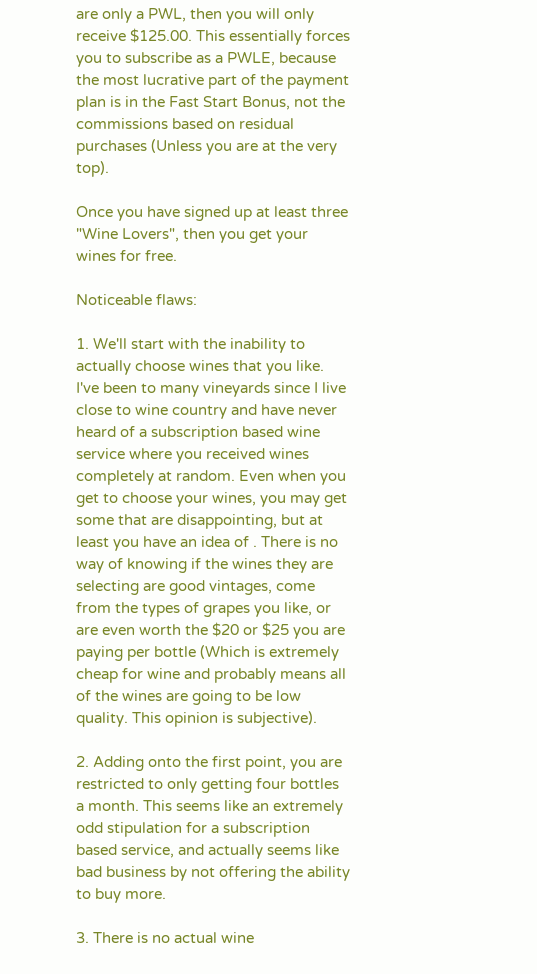are only a PWL, then you will only receive $125.00. This essentially forces you to subscribe as a PWLE, because the most lucrative part of the payment plan is in the Fast Start Bonus, not the commissions based on residual purchases (Unless you are at the very top).

Once you have signed up at least three "Wine Lovers", then you get your wines for free.

Noticeable flaws:

1. We'll start with the inability to actually choose wines that you like. I've been to many vineyards since I live close to wine country and have never heard of a subscription based wine service where you received wines completely at random. Even when you get to choose your wines, you may get some that are disappointing, but at least you have an idea of . There is no way of knowing if the wines they are selecting are good vintages, come from the types of grapes you like, or are even worth the $20 or $25 you are paying per bottle (Which is extremely cheap for wine and probably means all of the wines are going to be low quality. This opinion is subjective).

2. Adding onto the first point, you are restricted to only getting four bottles a month. This seems like an extremely odd stipulation for a subscription based service, and actually seems like bad business by not offering the ability to buy more.

3. There is no actual wine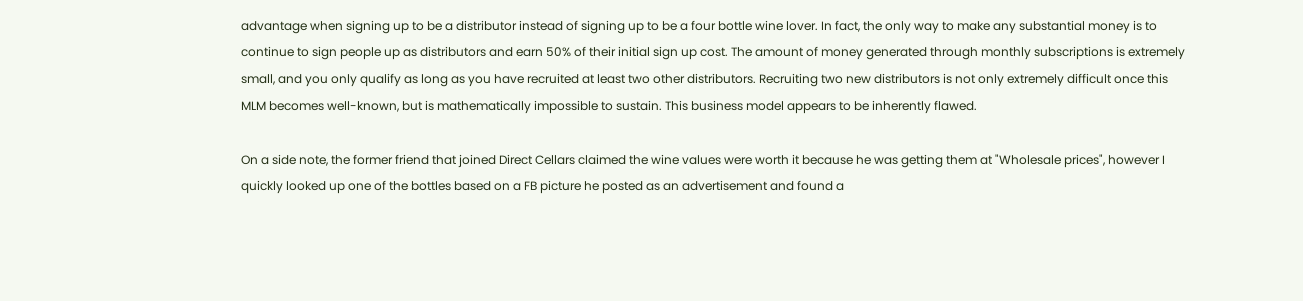advantage when signing up to be a distributor instead of signing up to be a four bottle wine lover. In fact, the only way to make any substantial money is to continue to sign people up as distributors and earn 50% of their initial sign up cost. The amount of money generated through monthly subscriptions is extremely small, and you only qualify as long as you have recruited at least two other distributors. Recruiting two new distributors is not only extremely difficult once this MLM becomes well-known, but is mathematically impossible to sustain. This business model appears to be inherently flawed.

On a side note, the former friend that joined Direct Cellars claimed the wine values were worth it because he was getting them at "Wholesale prices", however I quickly looked up one of the bottles based on a FB picture he posted as an advertisement and found a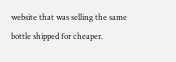website that was selling the same bottle shipped for cheaper.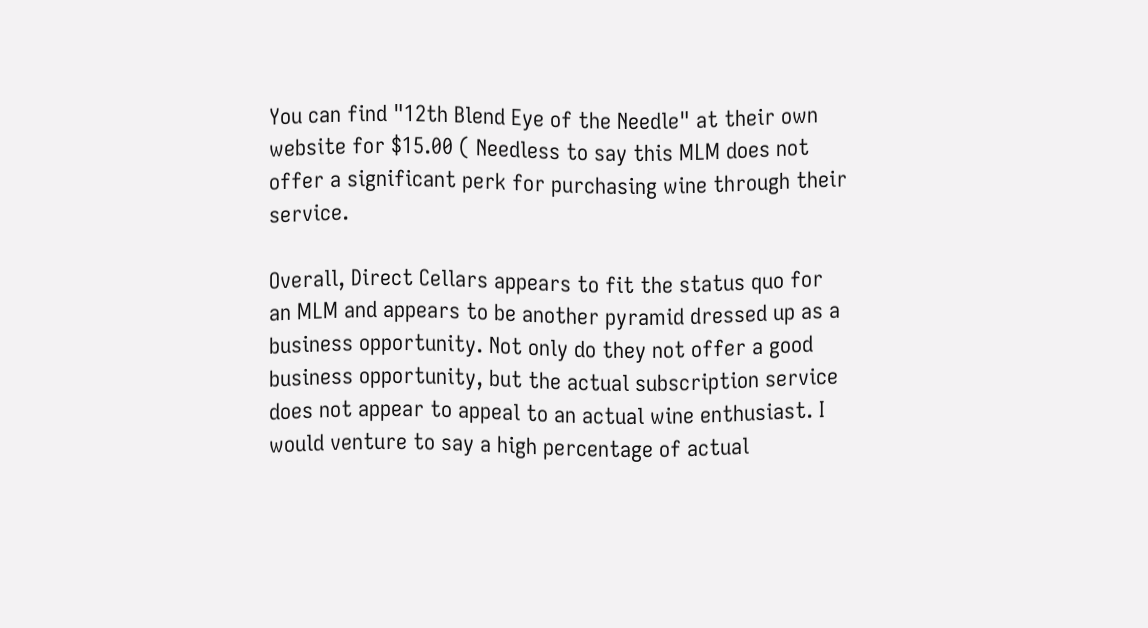You can find "12th Blend Eye of the Needle" at their own website for $15.00 ( Needless to say this MLM does not offer a significant perk for purchasing wine through their service.

Overall, Direct Cellars appears to fit the status quo for an MLM and appears to be another pyramid dressed up as a business opportunity. Not only do they not offer a good business opportunity, but the actual subscription service does not appear to appeal to an actual wine enthusiast. I would venture to say a high percentage of actual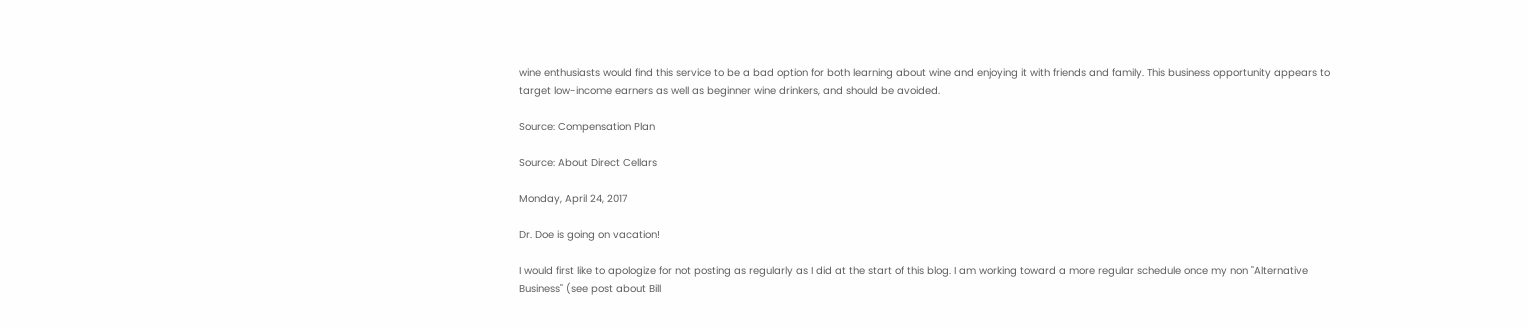wine enthusiasts would find this service to be a bad option for both learning about wine and enjoying it with friends and family. This business opportunity appears to target low-income earners as well as beginner wine drinkers, and should be avoided.

Source: Compensation Plan

Source: About Direct Cellars

Monday, April 24, 2017

Dr. Doe is going on vacation!

I would first like to apologize for not posting as regularly as I did at the start of this blog. I am working toward a more regular schedule once my non "Alternative Business" (see post about Bill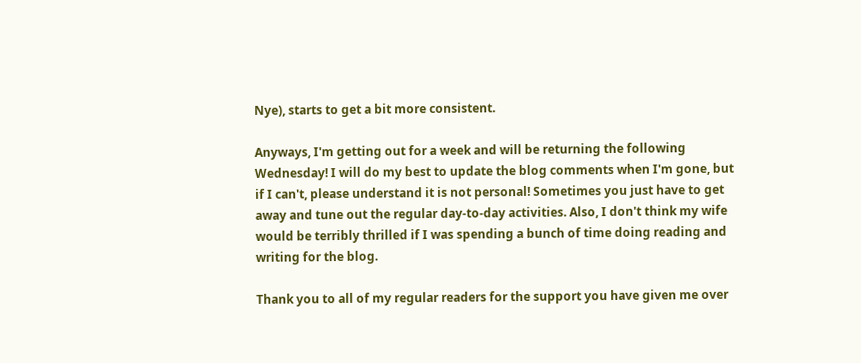Nye), starts to get a bit more consistent.

Anyways, I'm getting out for a week and will be returning the following Wednesday! I will do my best to update the blog comments when I'm gone, but if I can't, please understand it is not personal! Sometimes you just have to get away and tune out the regular day-to-day activities. Also, I don't think my wife would be terribly thrilled if I was spending a bunch of time doing reading and writing for the blog.

Thank you to all of my regular readers for the support you have given me over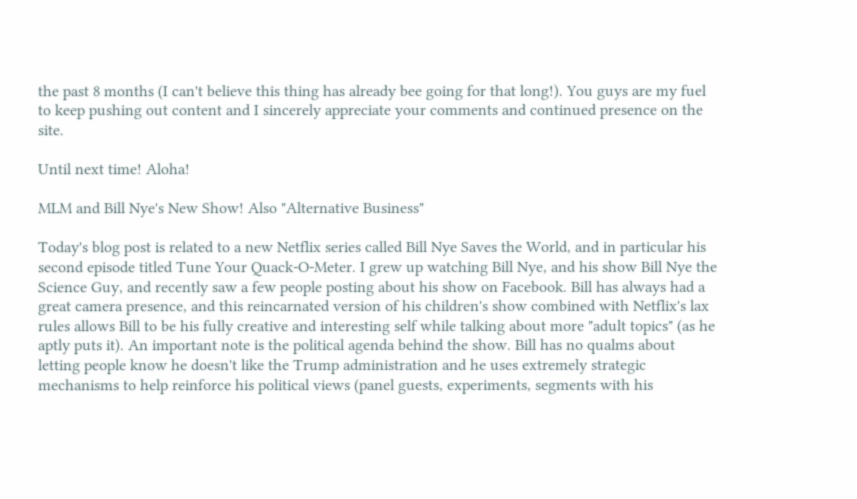the past 8 months (I can't believe this thing has already bee going for that long!). You guys are my fuel to keep pushing out content and I sincerely appreciate your comments and continued presence on the site.

Until next time! Aloha!

MLM and Bill Nye's New Show! Also "Alternative Business"

Today's blog post is related to a new Netflix series called Bill Nye Saves the World, and in particular his second episode titled Tune Your Quack-O-Meter. I grew up watching Bill Nye, and his show Bill Nye the Science Guy, and recently saw a few people posting about his show on Facebook. Bill has always had a great camera presence, and this reincarnated version of his children's show combined with Netflix's lax rules allows Bill to be his fully creative and interesting self while talking about more "adult topics" (as he aptly puts it). An important note is the political agenda behind the show. Bill has no qualms about letting people know he doesn't like the Trump administration and he uses extremely strategic mechanisms to help reinforce his political views (panel guests, experiments, segments with his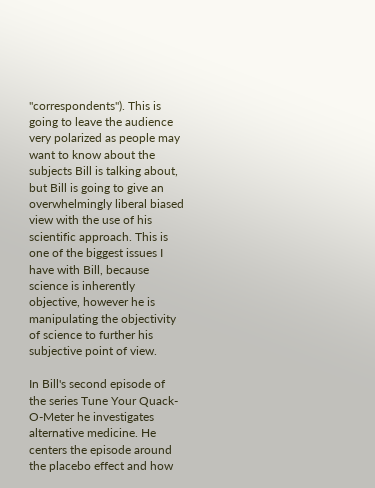"correspondents"). This is going to leave the audience very polarized as people may want to know about the subjects Bill is talking about, but Bill is going to give an overwhelmingly liberal biased view with the use of his scientific approach. This is one of the biggest issues I have with Bill, because science is inherently objective, however he is manipulating the objectivity of science to further his subjective point of view.

In Bill's second episode of the series Tune Your Quack-O-Meter he investigates alternative medicine. He centers the episode around the placebo effect and how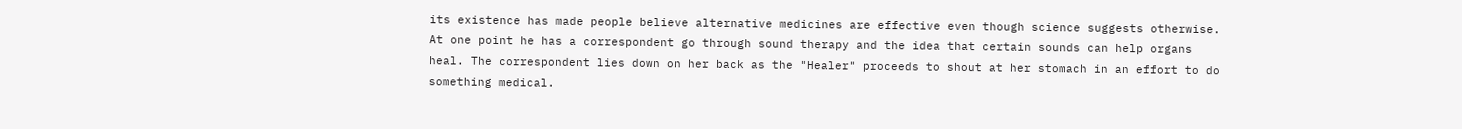its existence has made people believe alternative medicines are effective even though science suggests otherwise. At one point he has a correspondent go through sound therapy and the idea that certain sounds can help organs heal. The correspondent lies down on her back as the "Healer" proceeds to shout at her stomach in an effort to do something medical.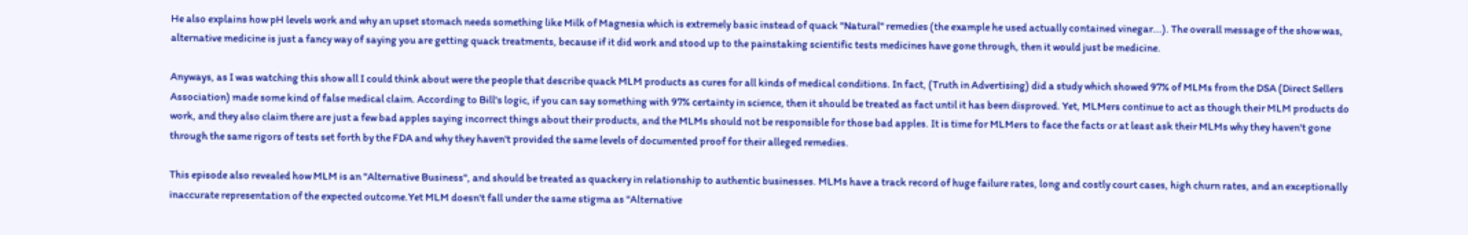He also explains how pH levels work and why an upset stomach needs something like Milk of Magnesia which is extremely basic instead of quack "Natural" remedies (the example he used actually contained vinegar...). The overall message of the show was, alternative medicine is just a fancy way of saying you are getting quack treatments, because if it did work and stood up to the painstaking scientific tests medicines have gone through, then it would just be medicine.

Anyways, as I was watching this show all I could think about were the people that describe quack MLM products as cures for all kinds of medical conditions. In fact, (Truth in Advertising) did a study which showed 97% of MLMs from the DSA (Direct Sellers Association) made some kind of false medical claim. According to Bill's logic, if you can say something with 97% certainty in science, then it should be treated as fact until it has been disproved. Yet, MLMers continue to act as though their MLM products do work, and they also claim there are just a few bad apples saying incorrect things about their products, and the MLMs should not be responsible for those bad apples. It is time for MLMers to face the facts or at least ask their MLMs why they haven't gone through the same rigors of tests set forth by the FDA and why they haven't provided the same levels of documented proof for their alleged remedies.

This episode also revealed how MLM is an "Alternative Business", and should be treated as quackery in relationship to authentic businesses. MLMs have a track record of huge failure rates, long and costly court cases, high churn rates, and an exceptionally inaccurate representation of the expected outcome.Yet MLM doesn't fall under the same stigma as "Alternative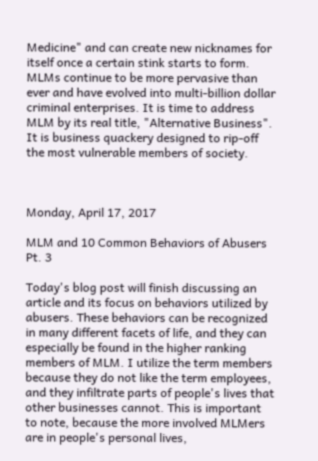Medicine" and can create new nicknames for itself once a certain stink starts to form. MLMs continue to be more pervasive than ever and have evolved into multi-billion dollar criminal enterprises. It is time to address MLM by its real title, "Alternative Business". It is business quackery designed to rip-off the most vulnerable members of society.



Monday, April 17, 2017

MLM and 10 Common Behaviors of Abusers Pt. 3

Today's blog post will finish discussing an article and its focus on behaviors utilized by abusers. These behaviors can be recognized in many different facets of life, and they can especially be found in the higher ranking members of MLM. I utilize the term members because they do not like the term employees, and they infiltrate parts of people's lives that other businesses cannot. This is important to note, because the more involved MLMers are in people's personal lives,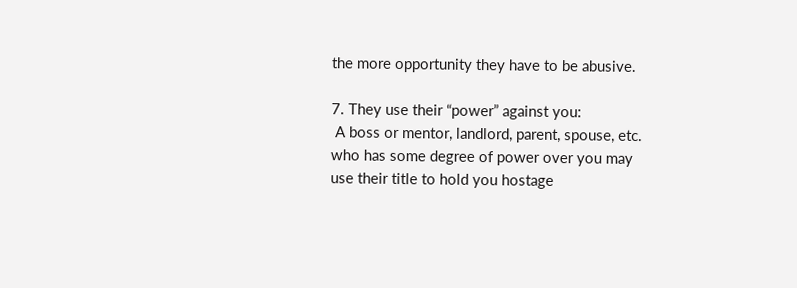the more opportunity they have to be abusive.

7. They use their “power” against you:
 A boss or mentor, landlord, parent, spouse, etc. who has some degree of power over you may use their title to hold you hostage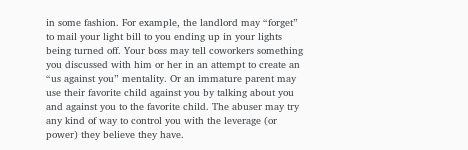in some fashion. For example, the landlord may “forget” to mail your light bill to you ending up in your lights being turned off. Your boss may tell coworkers something you discussed with him or her in an attempt to create an “us against you” mentality. Or an immature parent may use their favorite child against you by talking about you and against you to the favorite child. The abuser may try any kind of way to control you with the leverage (or power) they believe they have.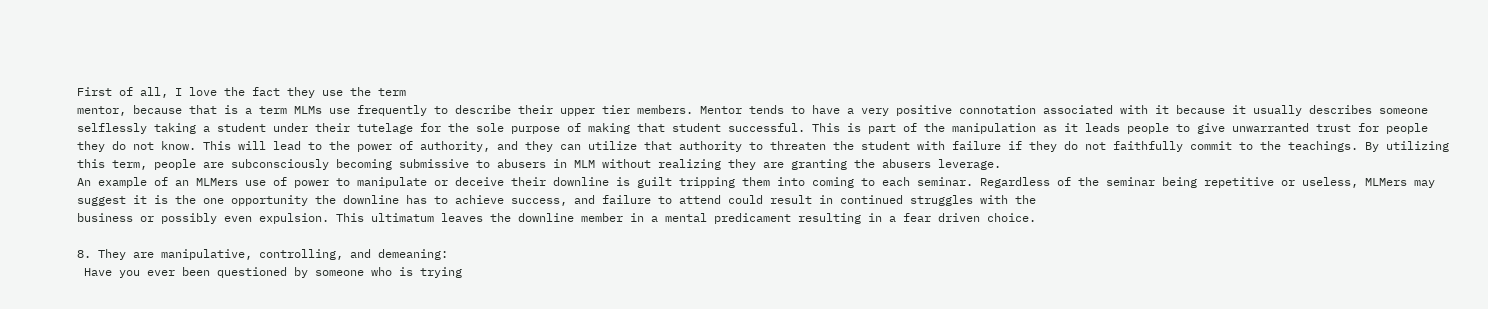First of all, I love the fact they use the term
mentor, because that is a term MLMs use frequently to describe their upper tier members. Mentor tends to have a very positive connotation associated with it because it usually describes someone selflessly taking a student under their tutelage for the sole purpose of making that student successful. This is part of the manipulation as it leads people to give unwarranted trust for people they do not know. This will lead to the power of authority, and they can utilize that authority to threaten the student with failure if they do not faithfully commit to the teachings. By utilizing this term, people are subconsciously becoming submissive to abusers in MLM without realizing they are granting the abusers leverage.
An example of an MLMers use of power to manipulate or deceive their downline is guilt tripping them into coming to each seminar. Regardless of the seminar being repetitive or useless, MLMers may suggest it is the one opportunity the downline has to achieve success, and failure to attend could result in continued struggles with the
business or possibly even expulsion. This ultimatum leaves the downline member in a mental predicament resulting in a fear driven choice.

8. They are manipulative, controlling, and demeaning:
 Have you ever been questioned by someone who is trying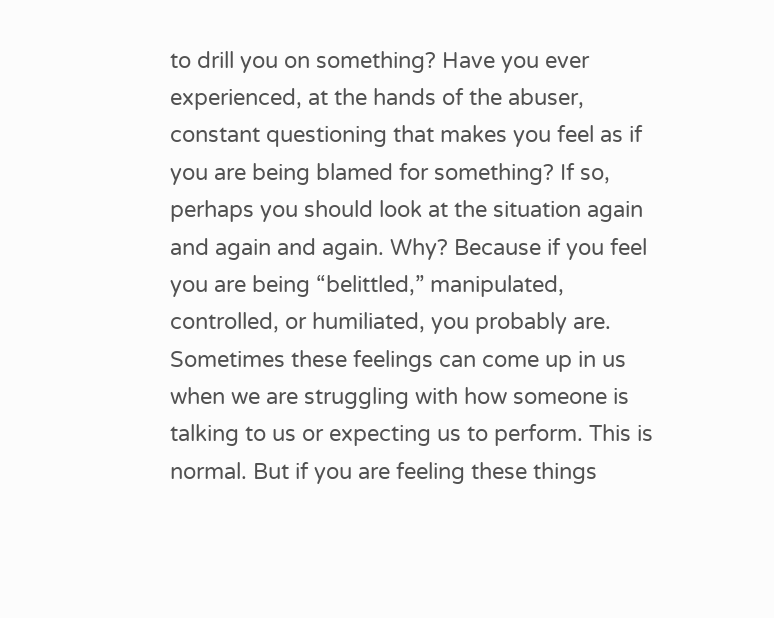to drill you on something? Have you ever experienced, at the hands of the abuser, constant questioning that makes you feel as if you are being blamed for something? If so, perhaps you should look at the situation again and again and again. Why? Because if you feel you are being “belittled,” manipulated, controlled, or humiliated, you probably are. Sometimes these feelings can come up in us when we are struggling with how someone is talking to us or expecting us to perform. This is normal. But if you are feeling these things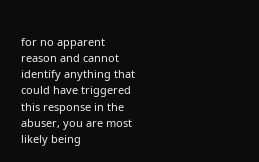for no apparent reason and cannot identify anything that could have triggered this response in the abuser, you are most likely being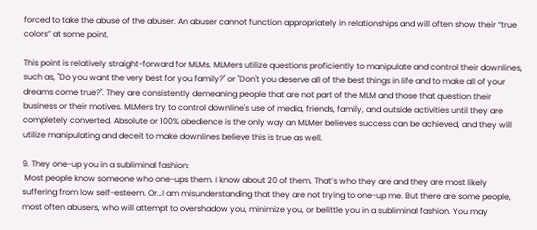forced to take the abuse of the abuser. An abuser cannot function appropriately in relationships and will often show their “true colors” at some point.

This point is relatively straight-forward for MLMs. MLMers utilize questions proficiently to manipulate and control their downlines, such as, "Do you want the very best for you family?" or "Don't you deserve all of the best things in life and to make all of your dreams come true?". They are consistently demeaning people that are not part of the MLM and those that question their
business or their motives. MLMers try to control downline's use of media, friends, family, and outside activities until they are completely converted. Absolute or 100% obedience is the only way an MLMer believes success can be achieved, and they will utilize manipulating and deceit to make downlines believe this is true as well.

9. They one-up you in a subliminal fashion:
 Most people know someone who one-ups them. I know about 20 of them. That’s who they are and they are most likely suffering from low self-esteem. Or…I am misunderstanding that they are not trying to one-up me. But there are some people, most often abusers, who will attempt to overshadow you, minimize you, or belittle you in a subliminal fashion. You may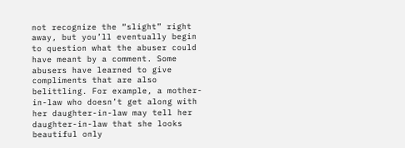not recognize the “slight” right away, but you’ll eventually begin to question what the abuser could have meant by a comment. Some abusers have learned to give compliments that are also belittling. For example, a mother-in-law who doesn’t get along with her daughter-in-law may tell her daughter-in-law that she looks beautiful only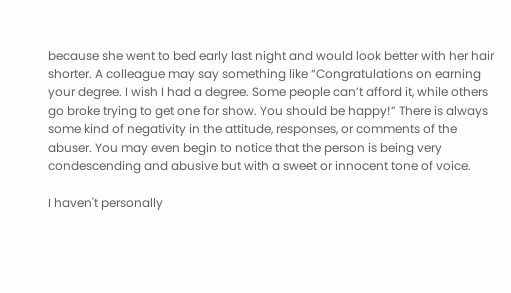because she went to bed early last night and would look better with her hair shorter. A colleague may say something like “Congratulations on earning your degree. I wish I had a degree. Some people can’t afford it, while others go broke trying to get one for show. You should be happy!” There is always some kind of negativity in the attitude, responses, or comments of the abuser. You may even begin to notice that the person is being very condescending and abusive but with a sweet or innocent tone of voice.

I haven't personally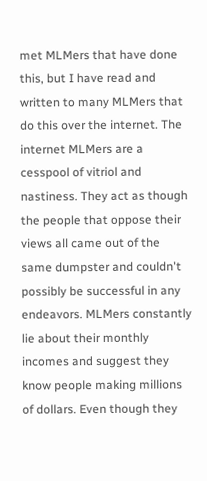met MLMers that have done this, but I have read and written to many MLMers that do this over the internet. The internet MLMers are a cesspool of vitriol and nastiness. They act as though the people that oppose their views all came out of the same dumpster and couldn't possibly be successful in any endeavors. MLMers constantly lie about their monthly incomes and suggest they know people making millions of dollars. Even though they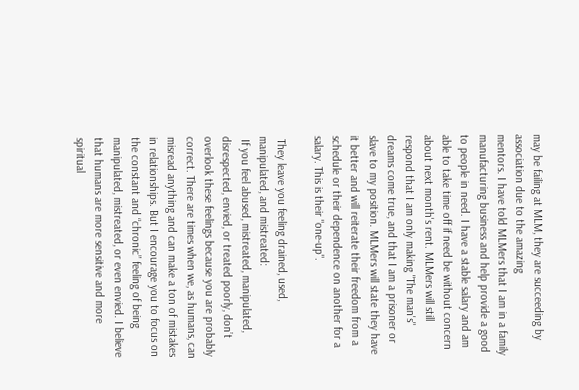may be failing at MLM, they are succeeding by association due to the amazing
mentors. I have told MLMers that I am in a family manufacturing business and help provide a good to people in need. I have a stable salary and am able to take time off if need be without concern about next month's rent. MLMers will still respond that I am only making "The man's" dreams come true, and that I am a prisoner or slave to my position. MLMers will state they have it better and will reiterate their freedom from a schedule or their dependence on another for a salary. This is their "one-up".

 They leave you feeling drained, used, manipulated, and mistreated:
 If you feel abused, mistreated, manipulated, disrespected, envied, or treated poorly, don’t overlook these feelings because you are probably correct. There are times when we, as humans, can misread anything and can make a ton of mistakes in relationships. But I encourage you to focus on the constant and “chronic” feeling of being manipulated, mistreated, or even envied. I believe that humans are more sensitive and more spiritual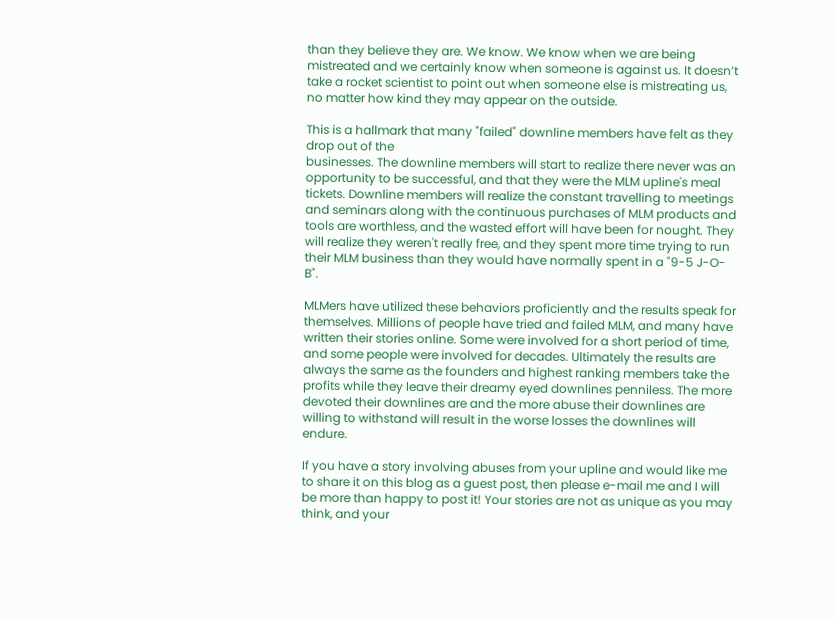than they believe they are. We know. We know when we are being mistreated and we certainly know when someone is against us. It doesn’t take a rocket scientist to point out when someone else is mistreating us, no matter how kind they may appear on the outside.

This is a hallmark that many "failed" downline members have felt as they drop out of the
businesses. The downline members will start to realize there never was an opportunity to be successful, and that they were the MLM upline's meal tickets. Downline members will realize the constant travelling to meetings and seminars along with the continuous purchases of MLM products and tools are worthless, and the wasted effort will have been for nought. They will realize they weren't really free, and they spent more time trying to run their MLM business than they would have normally spent in a "9-5 J-O-B".

MLMers have utilized these behaviors proficiently and the results speak for themselves. Millions of people have tried and failed MLM, and many have written their stories online. Some were involved for a short period of time, and some people were involved for decades. Ultimately the results are always the same as the founders and highest ranking members take the profits while they leave their dreamy eyed downlines penniless. The more devoted their downlines are and the more abuse their downlines are willing to withstand will result in the worse losses the downlines will endure.

If you have a story involving abuses from your upline and would like me to share it on this blog as a guest post, then please e-mail me and I will be more than happy to post it! Your stories are not as unique as you may think, and your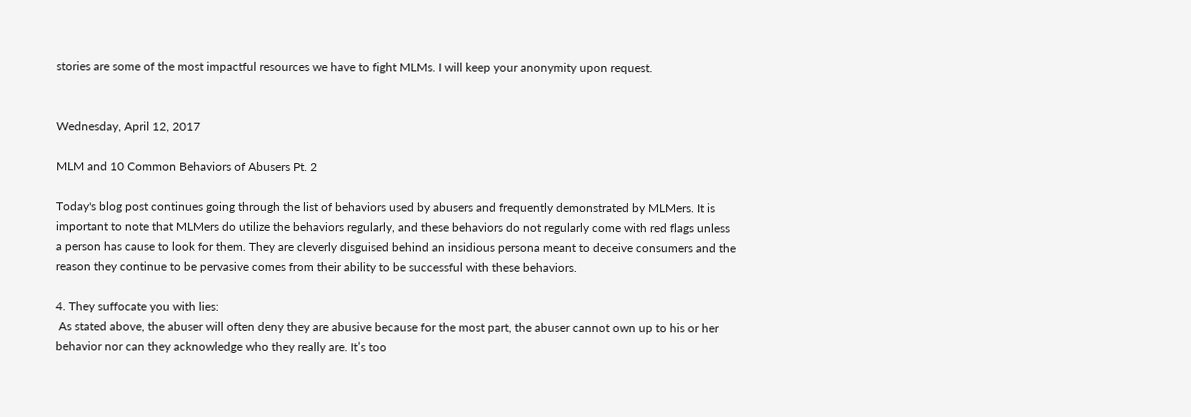stories are some of the most impactful resources we have to fight MLMs. I will keep your anonymity upon request.


Wednesday, April 12, 2017

MLM and 10 Common Behaviors of Abusers Pt. 2

Today's blog post continues going through the list of behaviors used by abusers and frequently demonstrated by MLMers. It is important to note that MLMers do utilize the behaviors regularly, and these behaviors do not regularly come with red flags unless a person has cause to look for them. They are cleverly disguised behind an insidious persona meant to deceive consumers and the reason they continue to be pervasive comes from their ability to be successful with these behaviors.

4. They suffocate you with lies:
 As stated above, the abuser will often deny they are abusive because for the most part, the abuser cannot own up to his or her behavior nor can they acknowledge who they really are. It’s too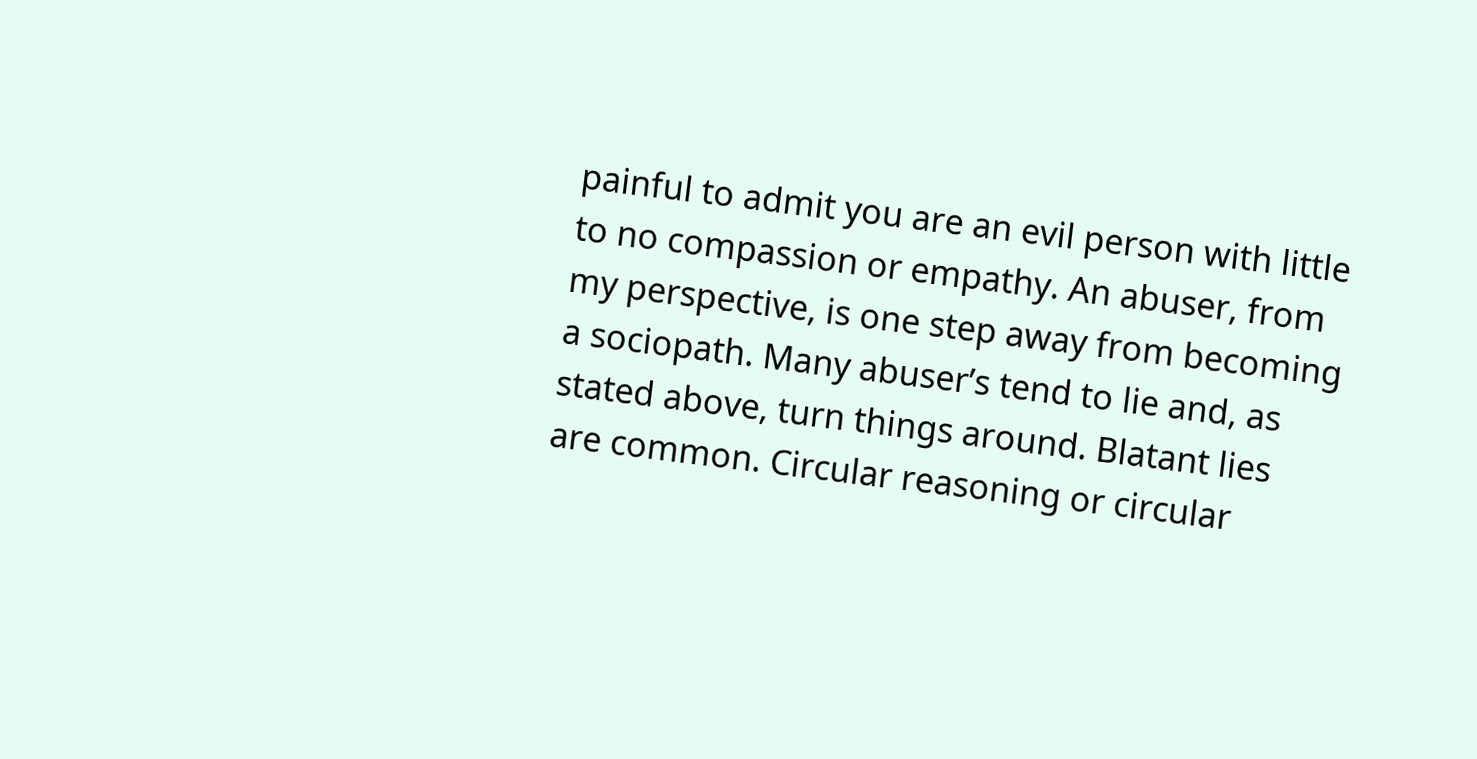painful to admit you are an evil person with little to no compassion or empathy. An abuser, from my perspective, is one step away from becoming a sociopath. Many abuser’s tend to lie and, as stated above, turn things around. Blatant lies are common. Circular reasoning or circular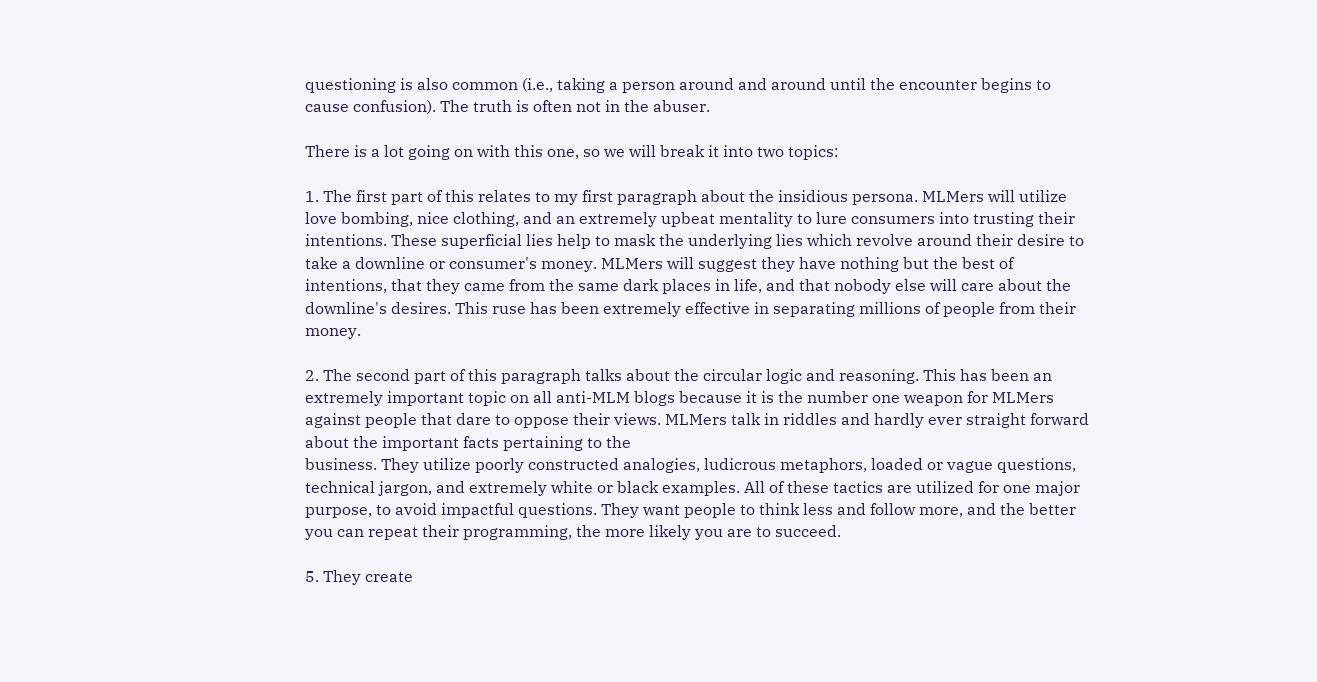questioning is also common (i.e., taking a person around and around until the encounter begins to cause confusion). The truth is often not in the abuser.

There is a lot going on with this one, so we will break it into two topics:

1. The first part of this relates to my first paragraph about the insidious persona. MLMers will utilize love bombing, nice clothing, and an extremely upbeat mentality to lure consumers into trusting their intentions. These superficial lies help to mask the underlying lies which revolve around their desire to take a downline or consumer's money. MLMers will suggest they have nothing but the best of intentions, that they came from the same dark places in life, and that nobody else will care about the downline's desires. This ruse has been extremely effective in separating millions of people from their money.

2. The second part of this paragraph talks about the circular logic and reasoning. This has been an extremely important topic on all anti-MLM blogs because it is the number one weapon for MLMers against people that dare to oppose their views. MLMers talk in riddles and hardly ever straight forward about the important facts pertaining to the
business. They utilize poorly constructed analogies, ludicrous metaphors, loaded or vague questions, technical jargon, and extremely white or black examples. All of these tactics are utilized for one major purpose, to avoid impactful questions. They want people to think less and follow more, and the better you can repeat their programming, the more likely you are to succeed.

5. They create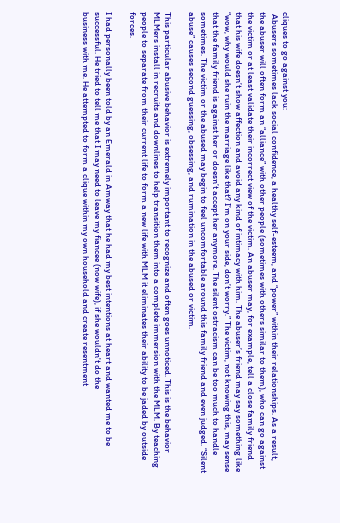cliques to go against you:
 Abusers sometimes lack social confidence, a healthy self-esteem, and “power” within their relationships. As a result, the abuser will often form an “alliance” with other people (sometimes with others similar to them), who can go against the victim or at least validate their incorrect view of the victim. An abuser may, for example, tell a close family friend that his wife doesn’t show affection and avoid any kind of intimacy with him. The abuser’s friend may say something like “wow, why would she ruin the marriage like that? I’m on your side, don’t worry.” The victim, not knowing this, may sense that the family friend is against her or doesn’t accept her anymore. The silent ostracism can be too much to handle sometimes. The victim or the abused may begin to feel uncomfortable around this family friend and even judged. “Silent abuse” causes second guessing, obsessing, and rumination in the abused or victim.

This particular abusive behavior is extremely important to recognize and often goes unnoticed. This is the behavior MLMers install in recruits and downlines to help transition them into a complete immersion with the MLM. By teaching people to separate from their current life to form a new life with MLM it eliminates their ability to be jaded by outside forces.

I had personally been told by an Emerald in Amway that he had my best intentions at heart and wanted me to be successful. He tried to tell me that I may need to leave my fiancee (now wife), if she wouldn't do the
business with me. He attempted to form a clique within my own household and create resentment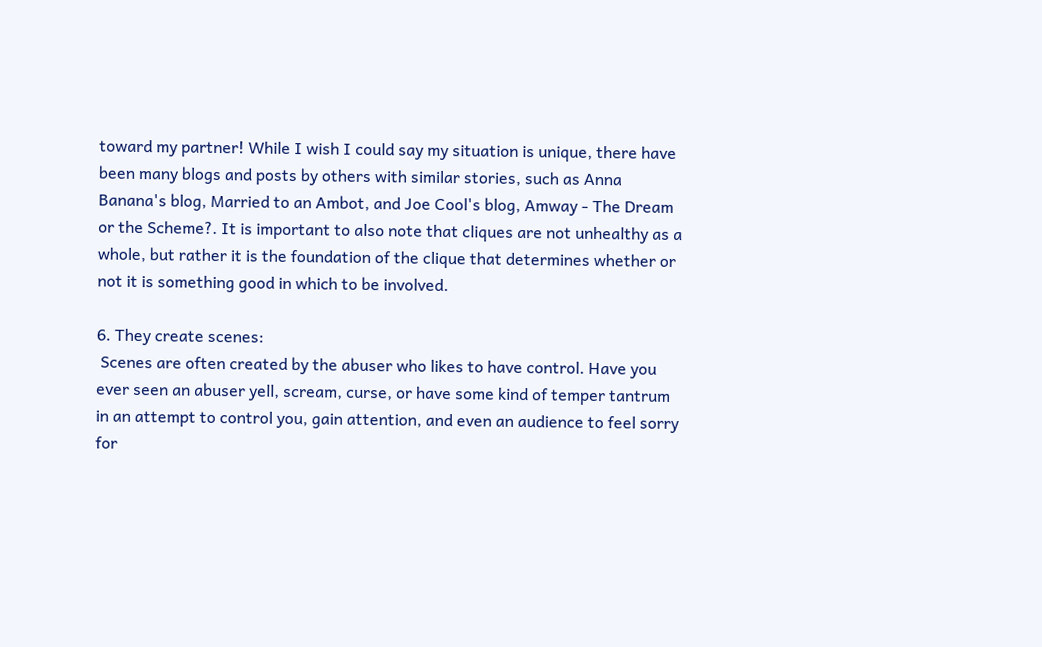toward my partner! While I wish I could say my situation is unique, there have been many blogs and posts by others with similar stories, such as Anna Banana's blog, Married to an Ambot, and Joe Cool's blog, Amway - The Dream or the Scheme?. It is important to also note that cliques are not unhealthy as a whole, but rather it is the foundation of the clique that determines whether or not it is something good in which to be involved.

6. They create scenes:
 Scenes are often created by the abuser who likes to have control. Have you ever seen an abuser yell, scream, curse, or have some kind of temper tantrum in an attempt to control you, gain attention, and even an audience to feel sorry for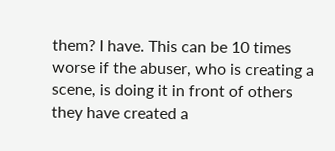them? I have. This can be 10 times worse if the abuser, who is creating a scene, is doing it in front of others they have created a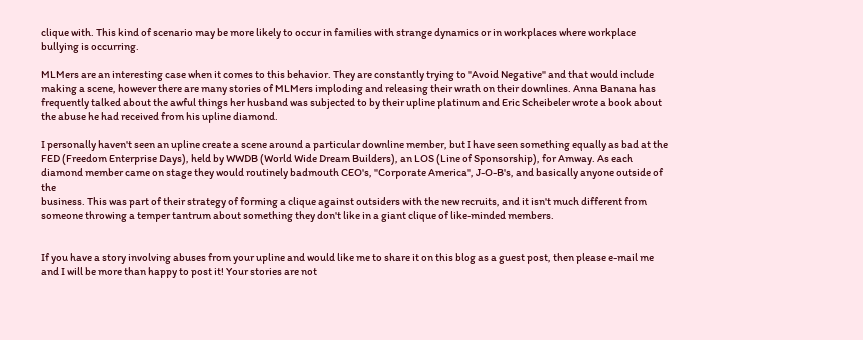clique with. This kind of scenario may be more likely to occur in families with strange dynamics or in workplaces where workplace bullying is occurring.

MLMers are an interesting case when it comes to this behavior. They are constantly trying to "Avoid Negative" and that would include making a scene, however there are many stories of MLMers imploding and releasing their wrath on their downlines. Anna Banana has frequently talked about the awful things her husband was subjected to by their upline platinum and Eric Scheibeler wrote a book about the abuse he had received from his upline diamond.

I personally haven't seen an upline create a scene around a particular downline member, but I have seen something equally as bad at the FED (Freedom Enterprise Days), held by WWDB (World Wide Dream Builders), an LOS (Line of Sponsorship), for Amway. As each diamond member came on stage they would routinely badmouth CEO's, "Corporate America", J-O-B's, and basically anyone outside of the
business. This was part of their strategy of forming a clique against outsiders with the new recruits, and it isn't much different from someone throwing a temper tantrum about something they don't like in a giant clique of like-minded members.


If you have a story involving abuses from your upline and would like me to share it on this blog as a guest post, then please e-mail me and I will be more than happy to post it! Your stories are not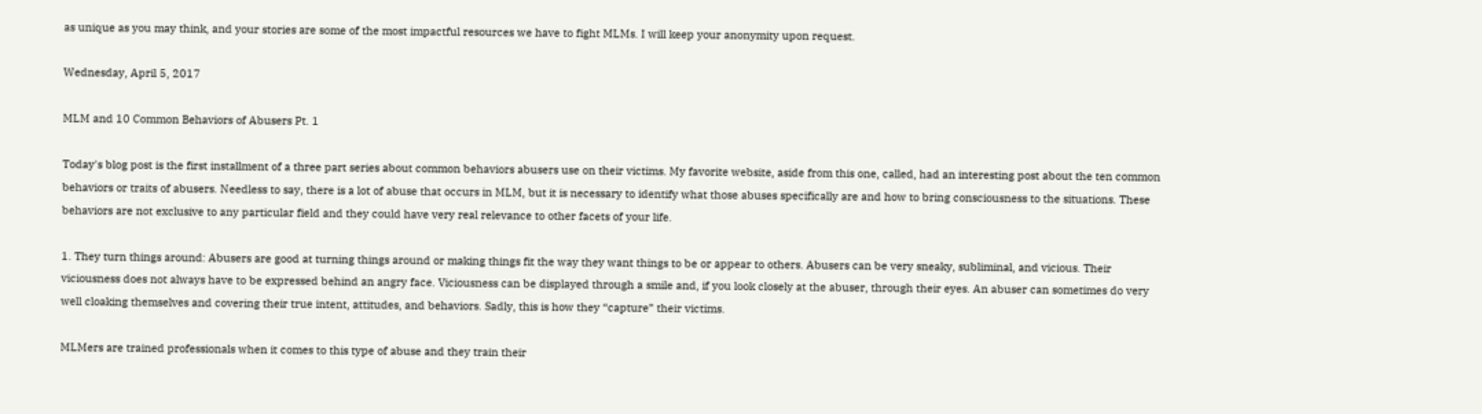as unique as you may think, and your stories are some of the most impactful resources we have to fight MLMs. I will keep your anonymity upon request.

Wednesday, April 5, 2017

MLM and 10 Common Behaviors of Abusers Pt. 1

Today's blog post is the first installment of a three part series about common behaviors abusers use on their victims. My favorite website, aside from this one, called, had an interesting post about the ten common behaviors or traits of abusers. Needless to say, there is a lot of abuse that occurs in MLM, but it is necessary to identify what those abuses specifically are and how to bring consciousness to the situations. These behaviors are not exclusive to any particular field and they could have very real relevance to other facets of your life.

1. They turn things around: Abusers are good at turning things around or making things fit the way they want things to be or appear to others. Abusers can be very sneaky, subliminal, and vicious. Their viciousness does not always have to be expressed behind an angry face. Viciousness can be displayed through a smile and, if you look closely at the abuser, through their eyes. An abuser can sometimes do very well cloaking themselves and covering their true intent, attitudes, and behaviors. Sadly, this is how they “capture” their victims.

MLMers are trained professionals when it comes to this type of abuse and they train their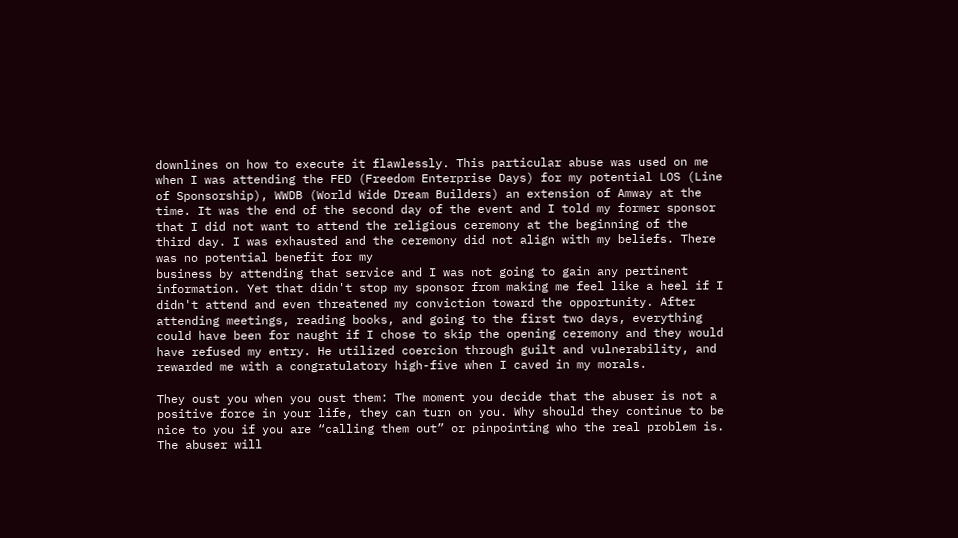downlines on how to execute it flawlessly. This particular abuse was used on me when I was attending the FED (Freedom Enterprise Days) for my potential LOS (Line of Sponsorship), WWDB (World Wide Dream Builders) an extension of Amway at the time. It was the end of the second day of the event and I told my former sponsor that I did not want to attend the religious ceremony at the beginning of the third day. I was exhausted and the ceremony did not align with my beliefs. There was no potential benefit for my
business by attending that service and I was not going to gain any pertinent information. Yet that didn't stop my sponsor from making me feel like a heel if I didn't attend and even threatened my conviction toward the opportunity. After attending meetings, reading books, and going to the first two days, everything could have been for naught if I chose to skip the opening ceremony and they would have refused my entry. He utilized coercion through guilt and vulnerability, and rewarded me with a congratulatory high-five when I caved in my morals.

They oust you when you oust them: The moment you decide that the abuser is not a positive force in your life, they can turn on you. Why should they continue to be nice to you if you are “calling them out” or pinpointing who the real problem is. The abuser will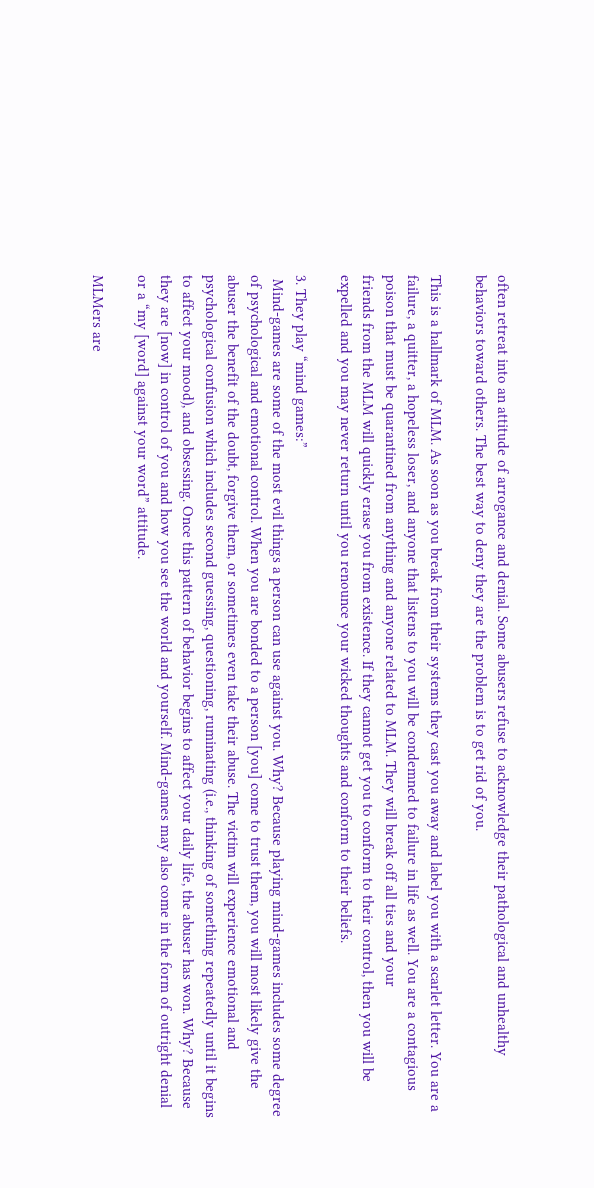often retreat into an attitude of arrogance and denial. Some abusers refuse to acknowledge their pathological and unhealthy behaviors toward others. The best way to deny they are the problem is to get rid of you.

This is a hallmark of MLM. As soon as you break from their systems they cast you away and label you with a scarlet letter. You are a failure, a quitter, a hopeless loser, and anyone that listens to you will be condemned to failure in life as well. You are a contagious poison that must be quarantined from anything and anyone related to MLM. They will break off all ties and your
friends from the MLM will quickly erase you from existence. If they cannot get you to conform to their control, then you will be expelled and you may never return until you renounce your wicked thoughts and conform to their beliefs.

3. They play “mind games:”
 Mind-games are some of the most evil things a person can use against you. Why? Because playing mind-games includes some degree of psychological and emotional control. When you are bonded to a person [you] come to trust them, you will most likely give the abuser the benefit of the doubt, forgive them, or sometimes even take their abuse. The victim will experience emotional and psychological confusion which includes second guessing, questioning, ruminating (i.e., thinking of something repeatedly until it begins to affect your mood), and obsessing. Once this pattern of behavior begins to affect your daily life, the abuser has won. Why? Because they are [now] in control of you and how you see the world and yourself. Mind-games may also come in the form of outright denial or a “my [word] against your word” attitude.

MLMers are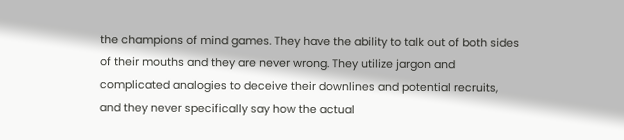the champions of mind games. They have the ability to talk out of both sides of their mouths and they are never wrong. They utilize jargon and complicated analogies to deceive their downlines and potential recruits, and they never specifically say how the actual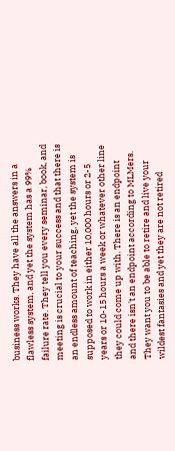business works. They have all the answers in a flawless system, and yet the system has a 99% failure rate. They tell you every seminar, book, and meeting is crucial to your success and that there is an endless amount of teaching, yet the system is supposed to work in either 10,000 hours or 2-5 years or 10-15 hours a week or whatever other line they could come up with. There is an endpoint and there isn't an endpoint according to MLMers. They want you to be able to retire and live your wildest fantasies and yet they are not retired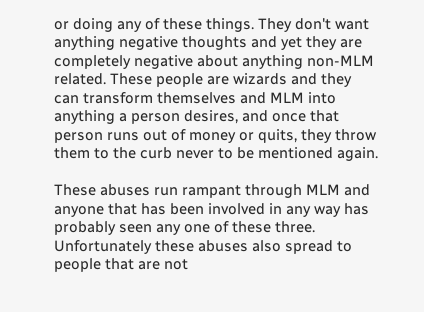or doing any of these things. They don't want anything negative thoughts and yet they are completely negative about anything non-MLM related. These people are wizards and they can transform themselves and MLM into anything a person desires, and once that person runs out of money or quits, they throw them to the curb never to be mentioned again.

These abuses run rampant through MLM and anyone that has been involved in any way has probably seen any one of these three. Unfortunately these abuses also spread to people that are not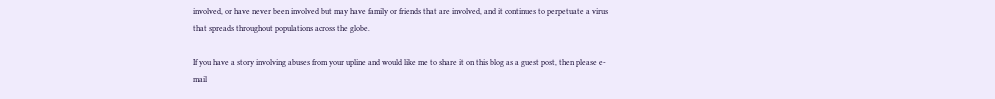involved, or have never been involved but may have family or friends that are involved, and it continues to perpetuate a virus that spreads throughout populations across the globe.

If you have a story involving abuses from your upline and would like me to share it on this blog as a guest post, then please e-mail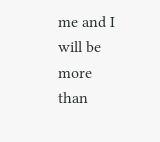me and I will be more than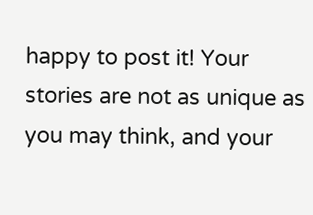happy to post it! Your stories are not as unique as you may think, and your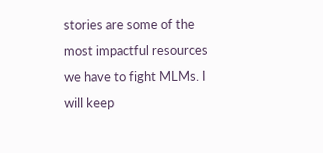stories are some of the most impactful resources we have to fight MLMs. I will keep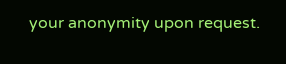your anonymity upon request.